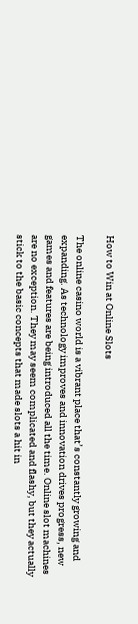How to Win at Online Slots

The online casino world is a vibrant place that’s constantly growing and expanding. As technology improves and innovation drives progress, new games and features are being introduced all the time. Online slot machines are no exception. They may seem complicated and flashy, but they actually stick to the basic concepts that made slots a hit in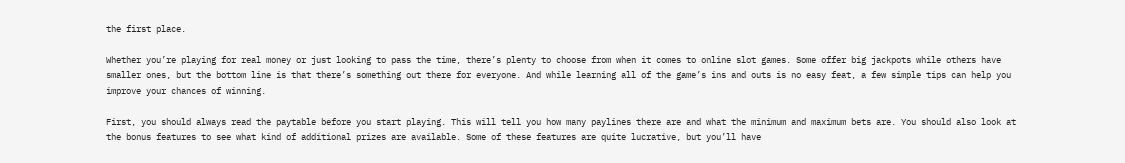the first place.

Whether you’re playing for real money or just looking to pass the time, there’s plenty to choose from when it comes to online slot games. Some offer big jackpots while others have smaller ones, but the bottom line is that there’s something out there for everyone. And while learning all of the game’s ins and outs is no easy feat, a few simple tips can help you improve your chances of winning.

First, you should always read the paytable before you start playing. This will tell you how many paylines there are and what the minimum and maximum bets are. You should also look at the bonus features to see what kind of additional prizes are available. Some of these features are quite lucrative, but you’ll have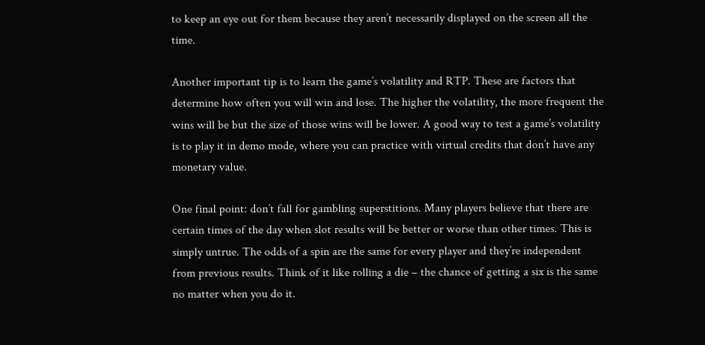to keep an eye out for them because they aren’t necessarily displayed on the screen all the time.

Another important tip is to learn the game’s volatility and RTP. These are factors that determine how often you will win and lose. The higher the volatility, the more frequent the wins will be but the size of those wins will be lower. A good way to test a game’s volatility is to play it in demo mode, where you can practice with virtual credits that don’t have any monetary value.

One final point: don’t fall for gambling superstitions. Many players believe that there are certain times of the day when slot results will be better or worse than other times. This is simply untrue. The odds of a spin are the same for every player and they’re independent from previous results. Think of it like rolling a die – the chance of getting a six is the same no matter when you do it.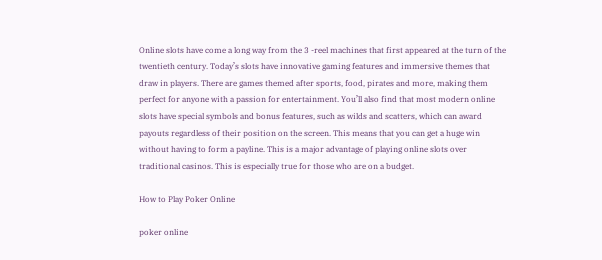Online slots have come a long way from the 3 -reel machines that first appeared at the turn of the twentieth century. Today’s slots have innovative gaming features and immersive themes that draw in players. There are games themed after sports, food, pirates and more, making them perfect for anyone with a passion for entertainment. You’ll also find that most modern online slots have special symbols and bonus features, such as wilds and scatters, which can award payouts regardless of their position on the screen. This means that you can get a huge win without having to form a payline. This is a major advantage of playing online slots over traditional casinos. This is especially true for those who are on a budget.

How to Play Poker Online

poker online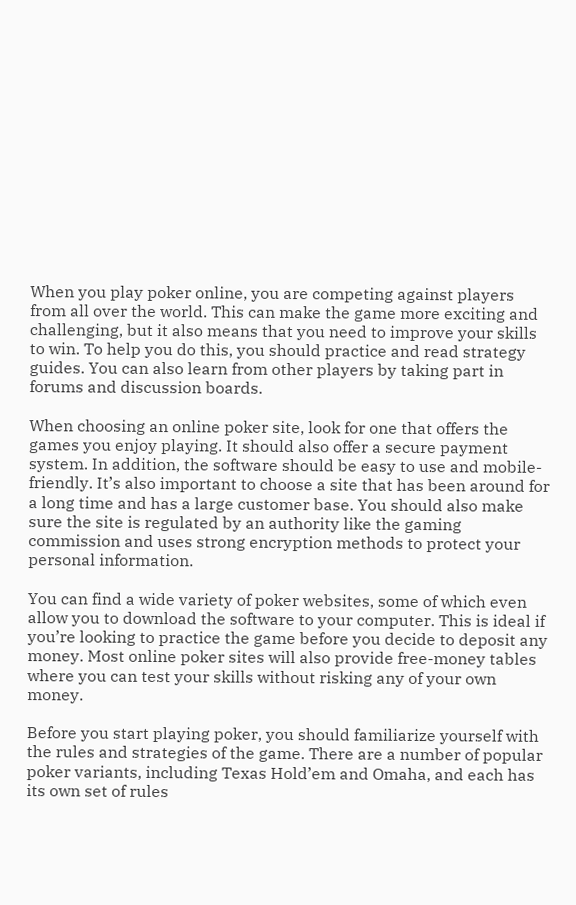When you play poker online, you are competing against players from all over the world. This can make the game more exciting and challenging, but it also means that you need to improve your skills to win. To help you do this, you should practice and read strategy guides. You can also learn from other players by taking part in forums and discussion boards.

When choosing an online poker site, look for one that offers the games you enjoy playing. It should also offer a secure payment system. In addition, the software should be easy to use and mobile-friendly. It’s also important to choose a site that has been around for a long time and has a large customer base. You should also make sure the site is regulated by an authority like the gaming commission and uses strong encryption methods to protect your personal information.

You can find a wide variety of poker websites, some of which even allow you to download the software to your computer. This is ideal if you’re looking to practice the game before you decide to deposit any money. Most online poker sites will also provide free-money tables where you can test your skills without risking any of your own money.

Before you start playing poker, you should familiarize yourself with the rules and strategies of the game. There are a number of popular poker variants, including Texas Hold’em and Omaha, and each has its own set of rules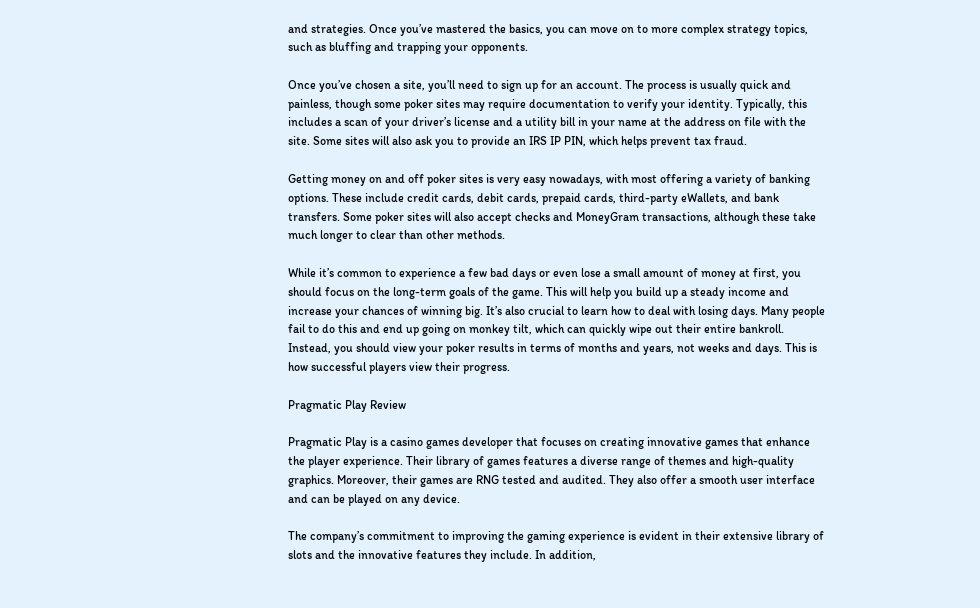and strategies. Once you’ve mastered the basics, you can move on to more complex strategy topics, such as bluffing and trapping your opponents.

Once you’ve chosen a site, you’ll need to sign up for an account. The process is usually quick and painless, though some poker sites may require documentation to verify your identity. Typically, this includes a scan of your driver’s license and a utility bill in your name at the address on file with the site. Some sites will also ask you to provide an IRS IP PIN, which helps prevent tax fraud.

Getting money on and off poker sites is very easy nowadays, with most offering a variety of banking options. These include credit cards, debit cards, prepaid cards, third-party eWallets, and bank transfers. Some poker sites will also accept checks and MoneyGram transactions, although these take much longer to clear than other methods.

While it’s common to experience a few bad days or even lose a small amount of money at first, you should focus on the long-term goals of the game. This will help you build up a steady income and increase your chances of winning big. It’s also crucial to learn how to deal with losing days. Many people fail to do this and end up going on monkey tilt, which can quickly wipe out their entire bankroll. Instead, you should view your poker results in terms of months and years, not weeks and days. This is how successful players view their progress.

Pragmatic Play Review

Pragmatic Play is a casino games developer that focuses on creating innovative games that enhance the player experience. Their library of games features a diverse range of themes and high-quality graphics. Moreover, their games are RNG tested and audited. They also offer a smooth user interface and can be played on any device.

The company’s commitment to improving the gaming experience is evident in their extensive library of slots and the innovative features they include. In addition,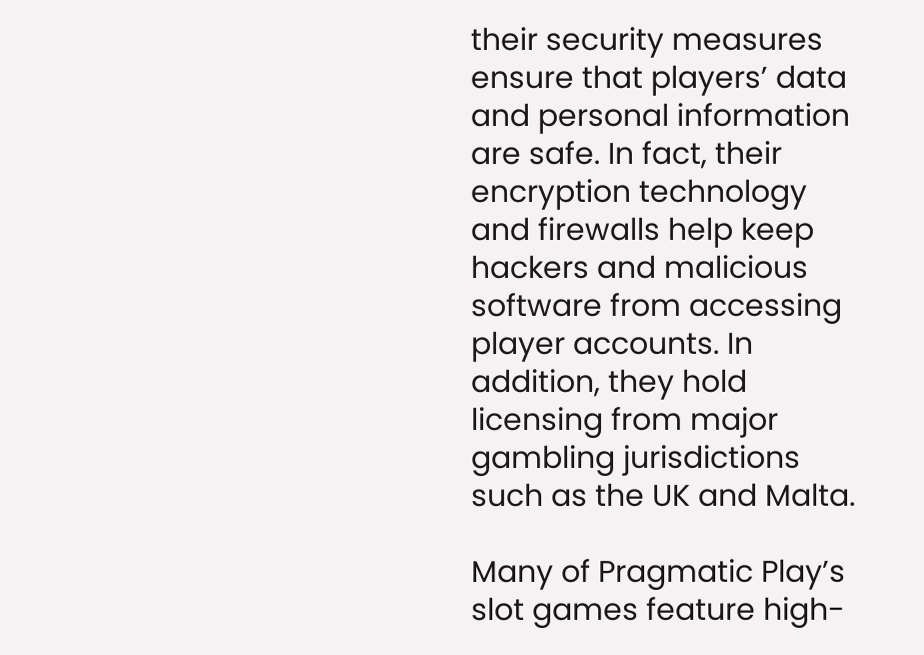their security measures ensure that players’ data and personal information are safe. In fact, their encryption technology and firewalls help keep hackers and malicious software from accessing player accounts. In addition, they hold licensing from major gambling jurisdictions such as the UK and Malta.

Many of Pragmatic Play’s slot games feature high-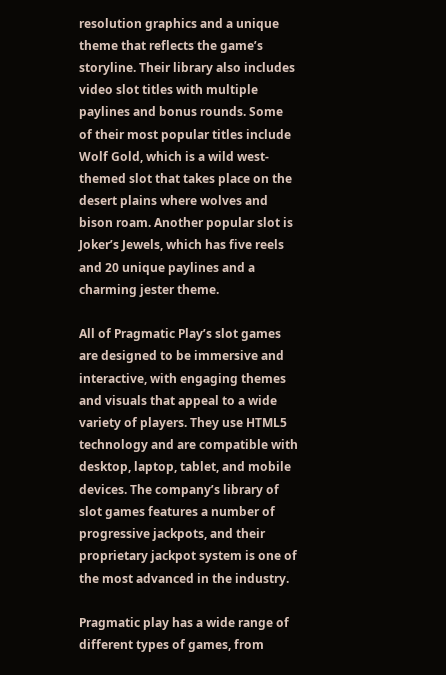resolution graphics and a unique theme that reflects the game’s storyline. Their library also includes video slot titles with multiple paylines and bonus rounds. Some of their most popular titles include Wolf Gold, which is a wild west-themed slot that takes place on the desert plains where wolves and bison roam. Another popular slot is Joker’s Jewels, which has five reels and 20 unique paylines and a charming jester theme.

All of Pragmatic Play’s slot games are designed to be immersive and interactive, with engaging themes and visuals that appeal to a wide variety of players. They use HTML5 technology and are compatible with desktop, laptop, tablet, and mobile devices. The company’s library of slot games features a number of progressive jackpots, and their proprietary jackpot system is one of the most advanced in the industry.

Pragmatic play has a wide range of different types of games, from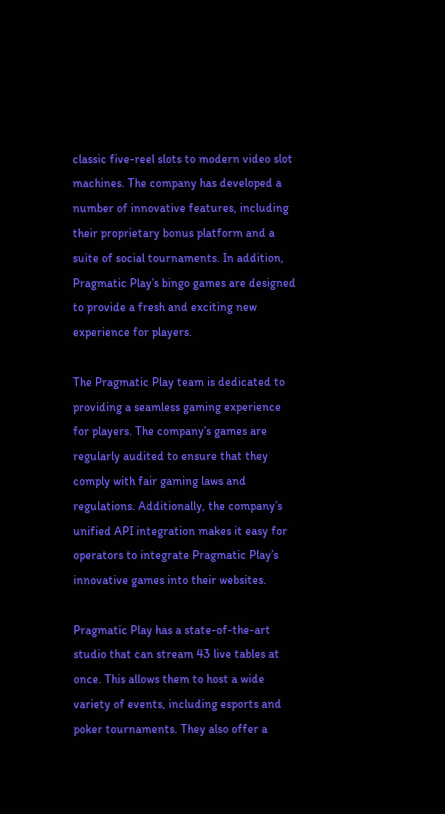classic five-reel slots to modern video slot machines. The company has developed a number of innovative features, including their proprietary bonus platform and a suite of social tournaments. In addition, Pragmatic Play’s bingo games are designed to provide a fresh and exciting new experience for players.

The Pragmatic Play team is dedicated to providing a seamless gaming experience for players. The company’s games are regularly audited to ensure that they comply with fair gaming laws and regulations. Additionally, the company’s unified API integration makes it easy for operators to integrate Pragmatic Play’s innovative games into their websites.

Pragmatic Play has a state-of-the-art studio that can stream 43 live tables at once. This allows them to host a wide variety of events, including esports and poker tournaments. They also offer a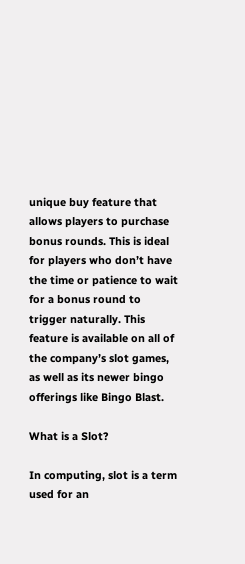unique buy feature that allows players to purchase bonus rounds. This is ideal for players who don’t have the time or patience to wait for a bonus round to trigger naturally. This feature is available on all of the company’s slot games, as well as its newer bingo offerings like Bingo Blast.

What is a Slot?

In computing, slot is a term used for an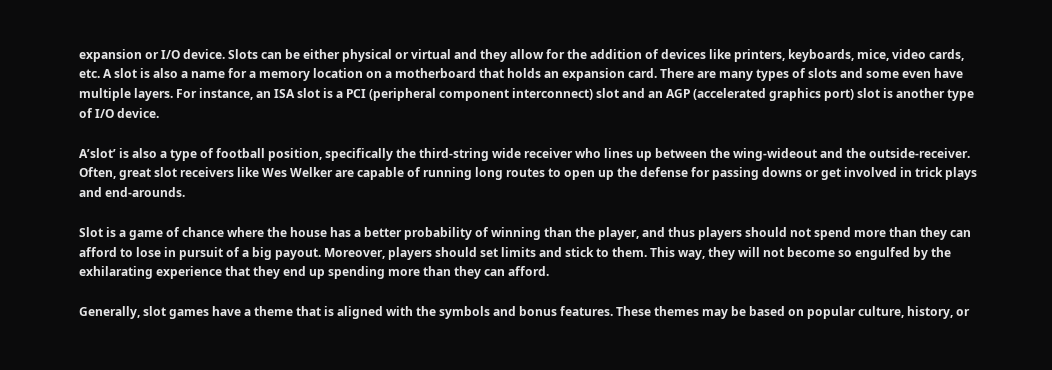expansion or I/O device. Slots can be either physical or virtual and they allow for the addition of devices like printers, keyboards, mice, video cards, etc. A slot is also a name for a memory location on a motherboard that holds an expansion card. There are many types of slots and some even have multiple layers. For instance, an ISA slot is a PCI (peripheral component interconnect) slot and an AGP (accelerated graphics port) slot is another type of I/O device.

A’slot’ is also a type of football position, specifically the third-string wide receiver who lines up between the wing-wideout and the outside-receiver. Often, great slot receivers like Wes Welker are capable of running long routes to open up the defense for passing downs or get involved in trick plays and end-arounds.

Slot is a game of chance where the house has a better probability of winning than the player, and thus players should not spend more than they can afford to lose in pursuit of a big payout. Moreover, players should set limits and stick to them. This way, they will not become so engulfed by the exhilarating experience that they end up spending more than they can afford.

Generally, slot games have a theme that is aligned with the symbols and bonus features. These themes may be based on popular culture, history, or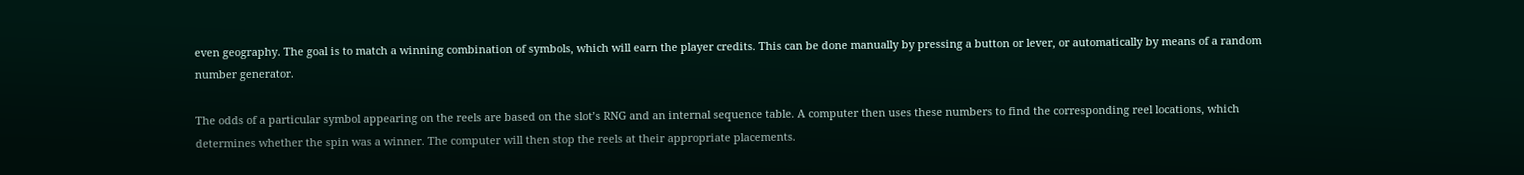even geography. The goal is to match a winning combination of symbols, which will earn the player credits. This can be done manually by pressing a button or lever, or automatically by means of a random number generator.

The odds of a particular symbol appearing on the reels are based on the slot’s RNG and an internal sequence table. A computer then uses these numbers to find the corresponding reel locations, which determines whether the spin was a winner. The computer will then stop the reels at their appropriate placements.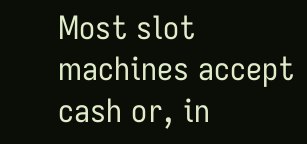Most slot machines accept cash or, in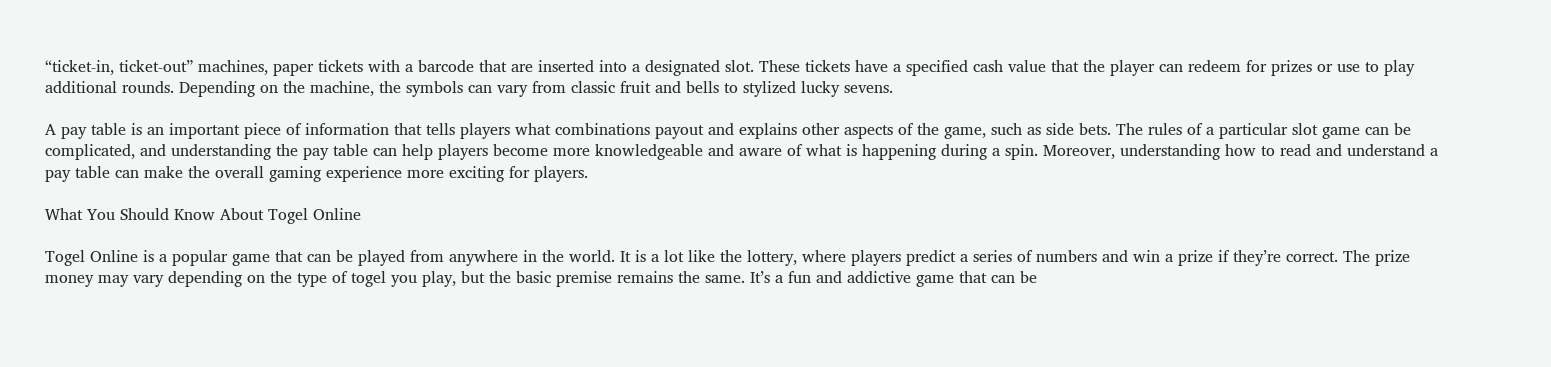“ticket-in, ticket-out” machines, paper tickets with a barcode that are inserted into a designated slot. These tickets have a specified cash value that the player can redeem for prizes or use to play additional rounds. Depending on the machine, the symbols can vary from classic fruit and bells to stylized lucky sevens.

A pay table is an important piece of information that tells players what combinations payout and explains other aspects of the game, such as side bets. The rules of a particular slot game can be complicated, and understanding the pay table can help players become more knowledgeable and aware of what is happening during a spin. Moreover, understanding how to read and understand a pay table can make the overall gaming experience more exciting for players.

What You Should Know About Togel Online

Togel Online is a popular game that can be played from anywhere in the world. It is a lot like the lottery, where players predict a series of numbers and win a prize if they’re correct. The prize money may vary depending on the type of togel you play, but the basic premise remains the same. It’s a fun and addictive game that can be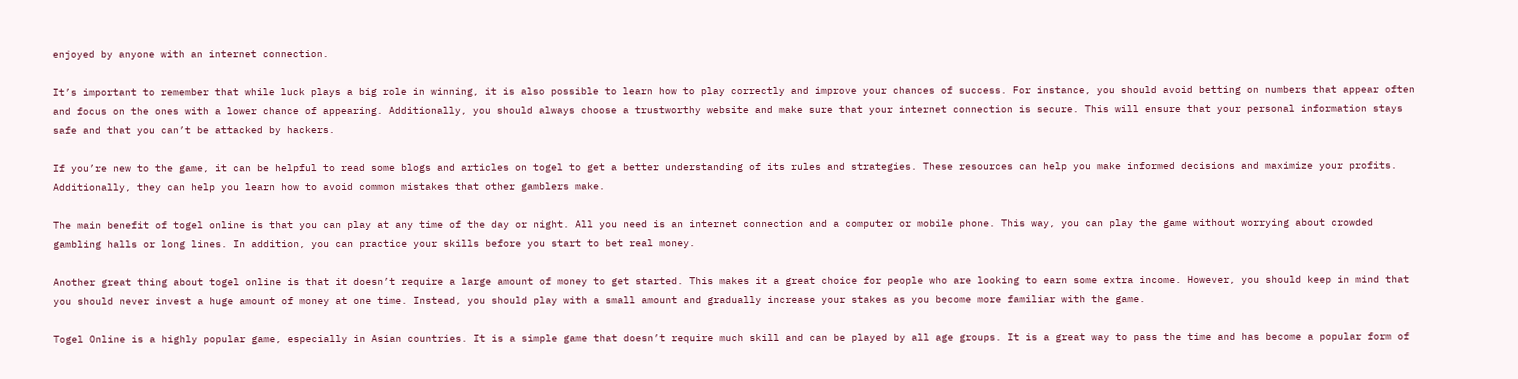enjoyed by anyone with an internet connection.

It’s important to remember that while luck plays a big role in winning, it is also possible to learn how to play correctly and improve your chances of success. For instance, you should avoid betting on numbers that appear often and focus on the ones with a lower chance of appearing. Additionally, you should always choose a trustworthy website and make sure that your internet connection is secure. This will ensure that your personal information stays safe and that you can’t be attacked by hackers.

If you’re new to the game, it can be helpful to read some blogs and articles on togel to get a better understanding of its rules and strategies. These resources can help you make informed decisions and maximize your profits. Additionally, they can help you learn how to avoid common mistakes that other gamblers make.

The main benefit of togel online is that you can play at any time of the day or night. All you need is an internet connection and a computer or mobile phone. This way, you can play the game without worrying about crowded gambling halls or long lines. In addition, you can practice your skills before you start to bet real money.

Another great thing about togel online is that it doesn’t require a large amount of money to get started. This makes it a great choice for people who are looking to earn some extra income. However, you should keep in mind that you should never invest a huge amount of money at one time. Instead, you should play with a small amount and gradually increase your stakes as you become more familiar with the game.

Togel Online is a highly popular game, especially in Asian countries. It is a simple game that doesn’t require much skill and can be played by all age groups. It is a great way to pass the time and has become a popular form of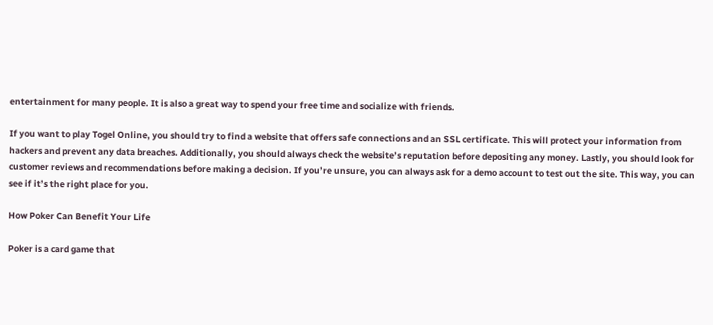entertainment for many people. It is also a great way to spend your free time and socialize with friends.

If you want to play Togel Online, you should try to find a website that offers safe connections and an SSL certificate. This will protect your information from hackers and prevent any data breaches. Additionally, you should always check the website’s reputation before depositing any money. Lastly, you should look for customer reviews and recommendations before making a decision. If you’re unsure, you can always ask for a demo account to test out the site. This way, you can see if it’s the right place for you.

How Poker Can Benefit Your Life

Poker is a card game that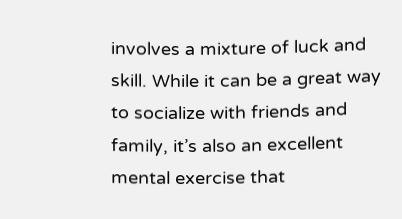involves a mixture of luck and skill. While it can be a great way to socialize with friends and family, it’s also an excellent mental exercise that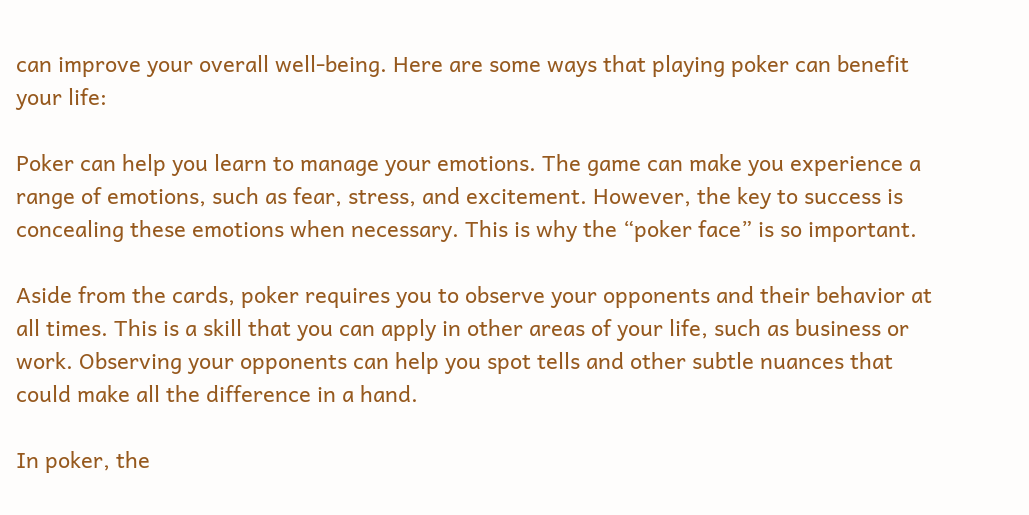can improve your overall well-being. Here are some ways that playing poker can benefit your life:

Poker can help you learn to manage your emotions. The game can make you experience a range of emotions, such as fear, stress, and excitement. However, the key to success is concealing these emotions when necessary. This is why the “poker face” is so important.

Aside from the cards, poker requires you to observe your opponents and their behavior at all times. This is a skill that you can apply in other areas of your life, such as business or work. Observing your opponents can help you spot tells and other subtle nuances that could make all the difference in a hand.

In poker, the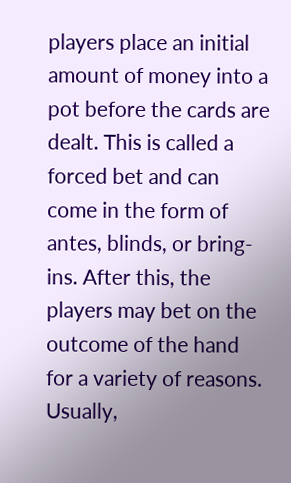players place an initial amount of money into a pot before the cards are dealt. This is called a forced bet and can come in the form of antes, blinds, or bring-ins. After this, the players may bet on the outcome of the hand for a variety of reasons. Usually,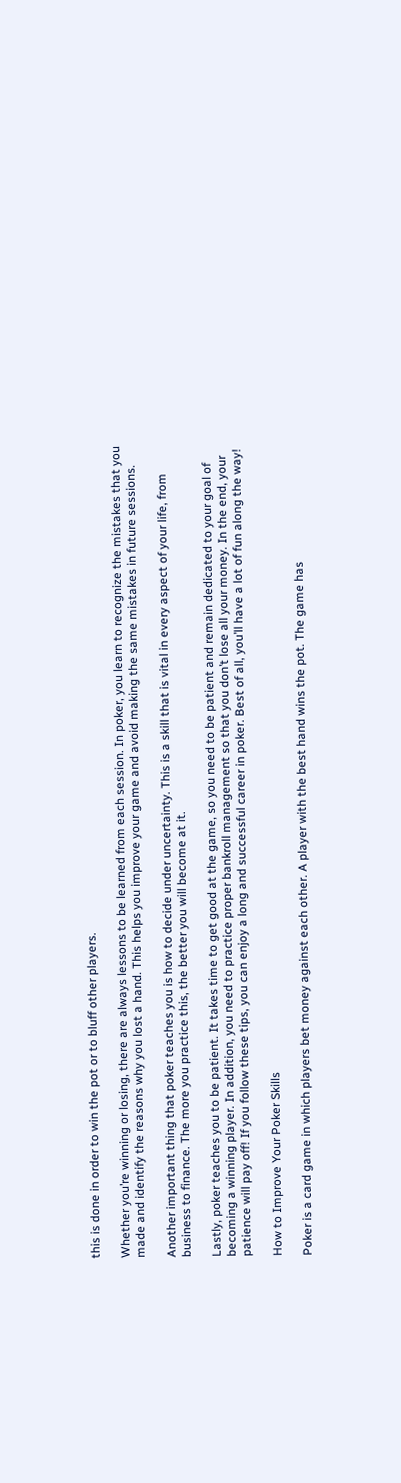this is done in order to win the pot or to bluff other players.

Whether you’re winning or losing, there are always lessons to be learned from each session. In poker, you learn to recognize the mistakes that you made and identify the reasons why you lost a hand. This helps you improve your game and avoid making the same mistakes in future sessions.

Another important thing that poker teaches you is how to decide under uncertainty. This is a skill that is vital in every aspect of your life, from business to finance. The more you practice this, the better you will become at it.

Lastly, poker teaches you to be patient. It takes time to get good at the game, so you need to be patient and remain dedicated to your goal of becoming a winning player. In addition, you need to practice proper bankroll management so that you don’t lose all your money. In the end, your patience will pay off! If you follow these tips, you can enjoy a long and successful career in poker. Best of all, you’ll have a lot of fun along the way!

How to Improve Your Poker Skills

Poker is a card game in which players bet money against each other. A player with the best hand wins the pot. The game has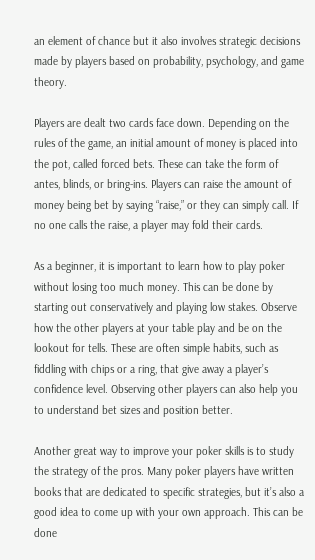an element of chance but it also involves strategic decisions made by players based on probability, psychology, and game theory.

Players are dealt two cards face down. Depending on the rules of the game, an initial amount of money is placed into the pot, called forced bets. These can take the form of antes, blinds, or bring-ins. Players can raise the amount of money being bet by saying “raise,” or they can simply call. If no one calls the raise, a player may fold their cards.

As a beginner, it is important to learn how to play poker without losing too much money. This can be done by starting out conservatively and playing low stakes. Observe how the other players at your table play and be on the lookout for tells. These are often simple habits, such as fiddling with chips or a ring, that give away a player’s confidence level. Observing other players can also help you to understand bet sizes and position better.

Another great way to improve your poker skills is to study the strategy of the pros. Many poker players have written books that are dedicated to specific strategies, but it’s also a good idea to come up with your own approach. This can be done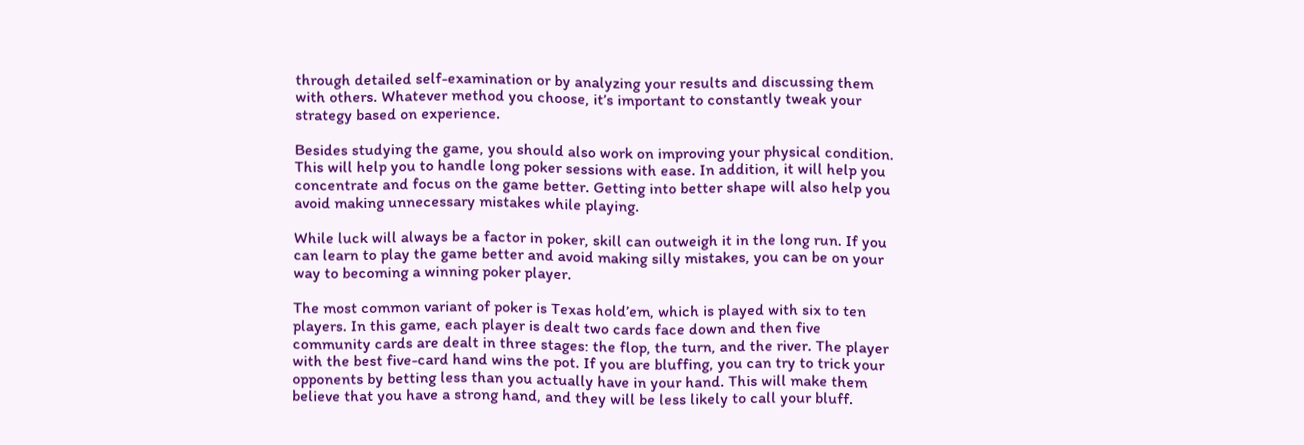through detailed self-examination or by analyzing your results and discussing them with others. Whatever method you choose, it’s important to constantly tweak your strategy based on experience.

Besides studying the game, you should also work on improving your physical condition. This will help you to handle long poker sessions with ease. In addition, it will help you concentrate and focus on the game better. Getting into better shape will also help you avoid making unnecessary mistakes while playing.

While luck will always be a factor in poker, skill can outweigh it in the long run. If you can learn to play the game better and avoid making silly mistakes, you can be on your way to becoming a winning poker player.

The most common variant of poker is Texas hold’em, which is played with six to ten players. In this game, each player is dealt two cards face down and then five community cards are dealt in three stages: the flop, the turn, and the river. The player with the best five-card hand wins the pot. If you are bluffing, you can try to trick your opponents by betting less than you actually have in your hand. This will make them believe that you have a strong hand, and they will be less likely to call your bluff.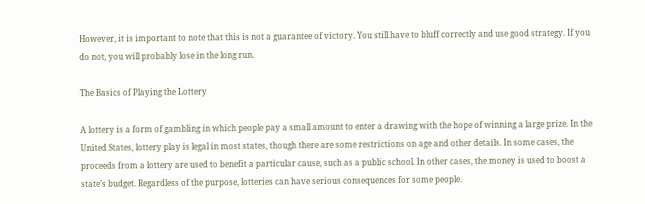However, it is important to note that this is not a guarantee of victory. You still have to bluff correctly and use good strategy. If you do not, you will probably lose in the long run.

The Basics of Playing the Lottery

A lottery is a form of gambling in which people pay a small amount to enter a drawing with the hope of winning a large prize. In the United States, lottery play is legal in most states, though there are some restrictions on age and other details. In some cases, the proceeds from a lottery are used to benefit a particular cause, such as a public school. In other cases, the money is used to boost a state’s budget. Regardless of the purpose, lotteries can have serious consequences for some people.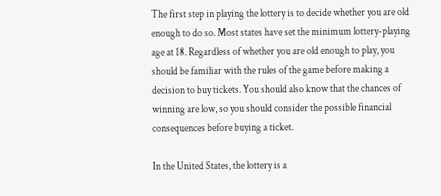The first step in playing the lottery is to decide whether you are old enough to do so. Most states have set the minimum lottery-playing age at 18. Regardless of whether you are old enough to play, you should be familiar with the rules of the game before making a decision to buy tickets. You should also know that the chances of winning are low, so you should consider the possible financial consequences before buying a ticket.

In the United States, the lottery is a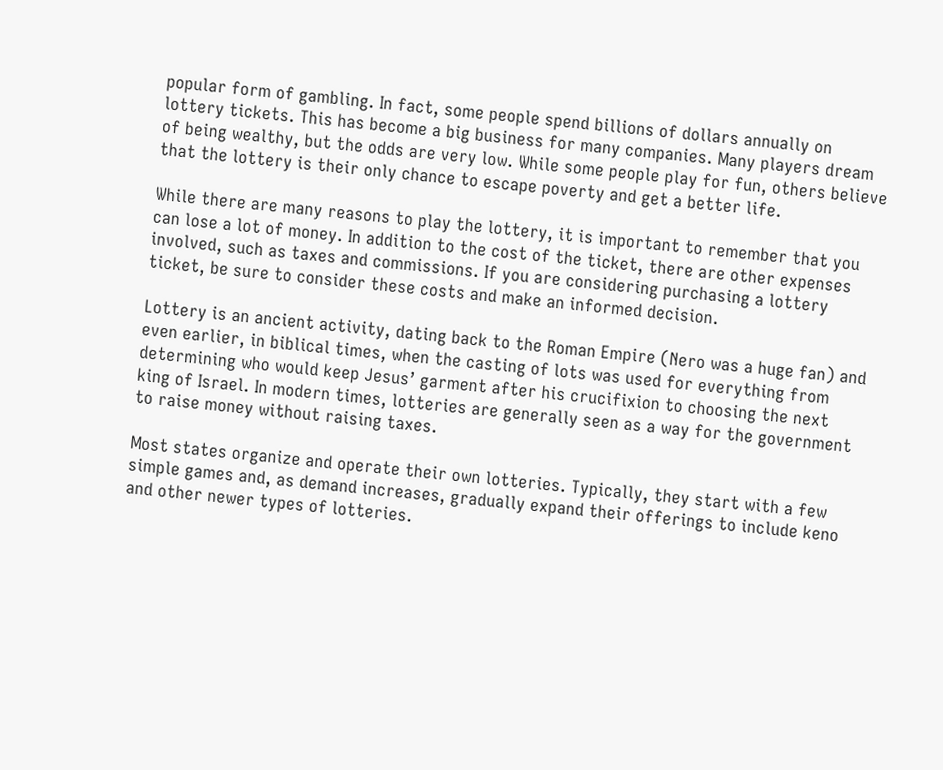popular form of gambling. In fact, some people spend billions of dollars annually on lottery tickets. This has become a big business for many companies. Many players dream of being wealthy, but the odds are very low. While some people play for fun, others believe that the lottery is their only chance to escape poverty and get a better life.

While there are many reasons to play the lottery, it is important to remember that you can lose a lot of money. In addition to the cost of the ticket, there are other expenses involved, such as taxes and commissions. If you are considering purchasing a lottery ticket, be sure to consider these costs and make an informed decision.

Lottery is an ancient activity, dating back to the Roman Empire (Nero was a huge fan) and even earlier, in biblical times, when the casting of lots was used for everything from determining who would keep Jesus’ garment after his crucifixion to choosing the next king of Israel. In modern times, lotteries are generally seen as a way for the government to raise money without raising taxes.

Most states organize and operate their own lotteries. Typically, they start with a few simple games and, as demand increases, gradually expand their offerings to include keno and other newer types of lotteries.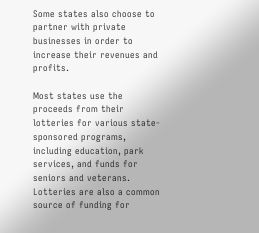Some states also choose to partner with private businesses in order to increase their revenues and profits.

Most states use the proceeds from their lotteries for various state-sponsored programs, including education, park services, and funds for seniors and veterans. Lotteries are also a common source of funding for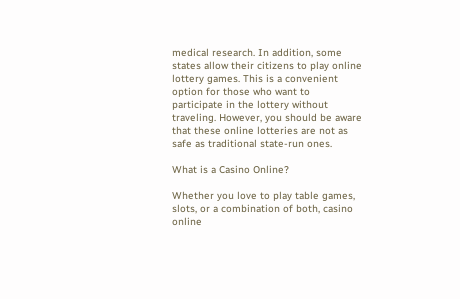medical research. In addition, some states allow their citizens to play online lottery games. This is a convenient option for those who want to participate in the lottery without traveling. However, you should be aware that these online lotteries are not as safe as traditional state-run ones.

What is a Casino Online?

Whether you love to play table games, slots, or a combination of both, casino online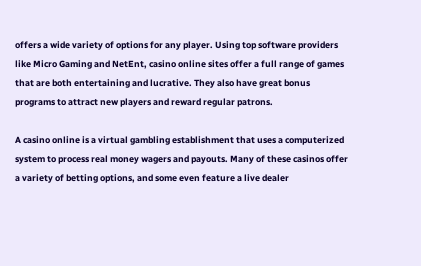offers a wide variety of options for any player. Using top software providers like Micro Gaming and NetEnt, casino online sites offer a full range of games that are both entertaining and lucrative. They also have great bonus programs to attract new players and reward regular patrons.

A casino online is a virtual gambling establishment that uses a computerized system to process real money wagers and payouts. Many of these casinos offer a variety of betting options, and some even feature a live dealer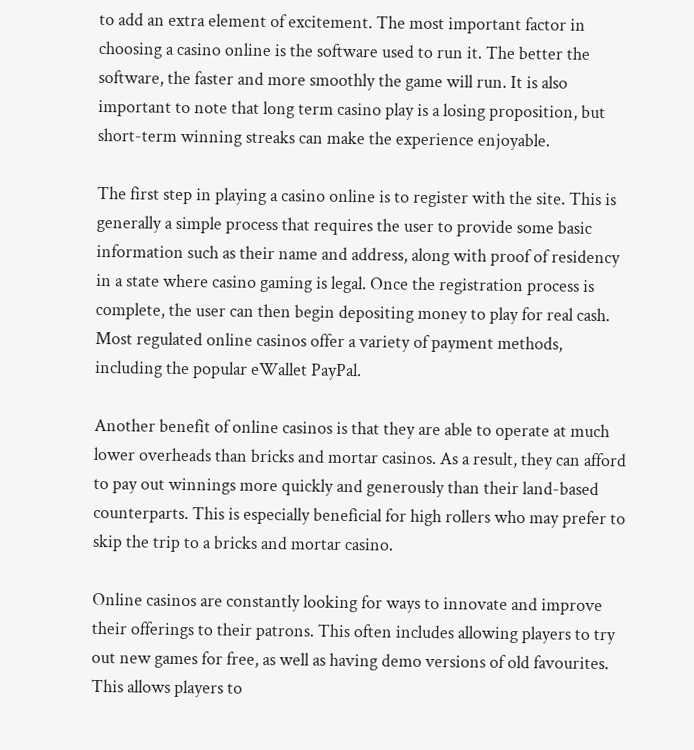to add an extra element of excitement. The most important factor in choosing a casino online is the software used to run it. The better the software, the faster and more smoothly the game will run. It is also important to note that long term casino play is a losing proposition, but short-term winning streaks can make the experience enjoyable.

The first step in playing a casino online is to register with the site. This is generally a simple process that requires the user to provide some basic information such as their name and address, along with proof of residency in a state where casino gaming is legal. Once the registration process is complete, the user can then begin depositing money to play for real cash. Most regulated online casinos offer a variety of payment methods, including the popular eWallet PayPal.

Another benefit of online casinos is that they are able to operate at much lower overheads than bricks and mortar casinos. As a result, they can afford to pay out winnings more quickly and generously than their land-based counterparts. This is especially beneficial for high rollers who may prefer to skip the trip to a bricks and mortar casino.

Online casinos are constantly looking for ways to innovate and improve their offerings to their patrons. This often includes allowing players to try out new games for free, as well as having demo versions of old favourites. This allows players to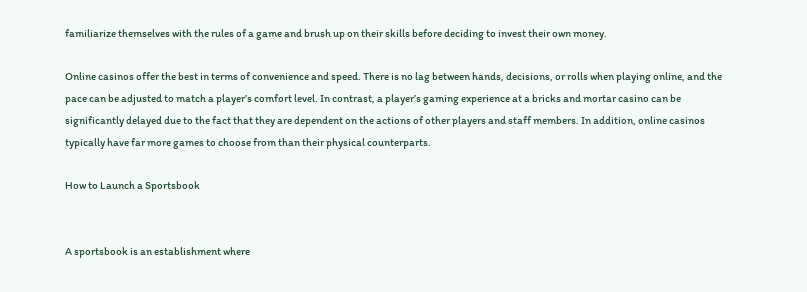familiarize themselves with the rules of a game and brush up on their skills before deciding to invest their own money.

Online casinos offer the best in terms of convenience and speed. There is no lag between hands, decisions, or rolls when playing online, and the pace can be adjusted to match a player’s comfort level. In contrast, a player’s gaming experience at a bricks and mortar casino can be significantly delayed due to the fact that they are dependent on the actions of other players and staff members. In addition, online casinos typically have far more games to choose from than their physical counterparts.

How to Launch a Sportsbook


A sportsbook is an establishment where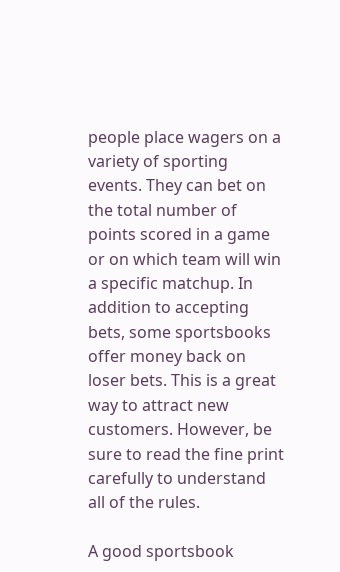people place wagers on a variety of sporting events. They can bet on the total number of points scored in a game or on which team will win a specific matchup. In addition to accepting bets, some sportsbooks offer money back on loser bets. This is a great way to attract new customers. However, be sure to read the fine print carefully to understand all of the rules.

A good sportsbook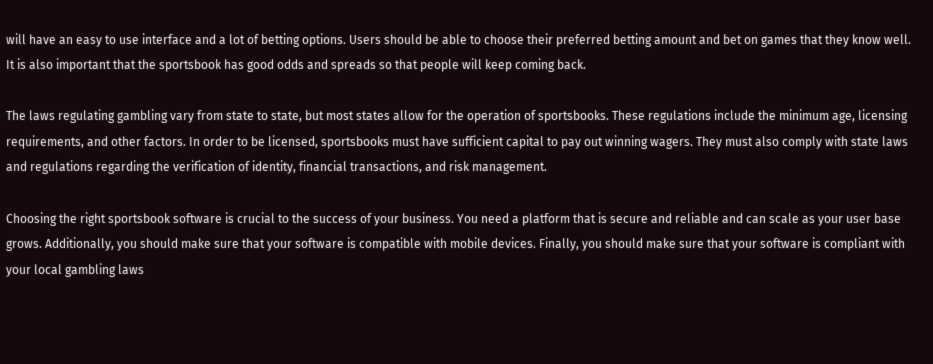will have an easy to use interface and a lot of betting options. Users should be able to choose their preferred betting amount and bet on games that they know well. It is also important that the sportsbook has good odds and spreads so that people will keep coming back.

The laws regulating gambling vary from state to state, but most states allow for the operation of sportsbooks. These regulations include the minimum age, licensing requirements, and other factors. In order to be licensed, sportsbooks must have sufficient capital to pay out winning wagers. They must also comply with state laws and regulations regarding the verification of identity, financial transactions, and risk management.

Choosing the right sportsbook software is crucial to the success of your business. You need a platform that is secure and reliable and can scale as your user base grows. Additionally, you should make sure that your software is compatible with mobile devices. Finally, you should make sure that your software is compliant with your local gambling laws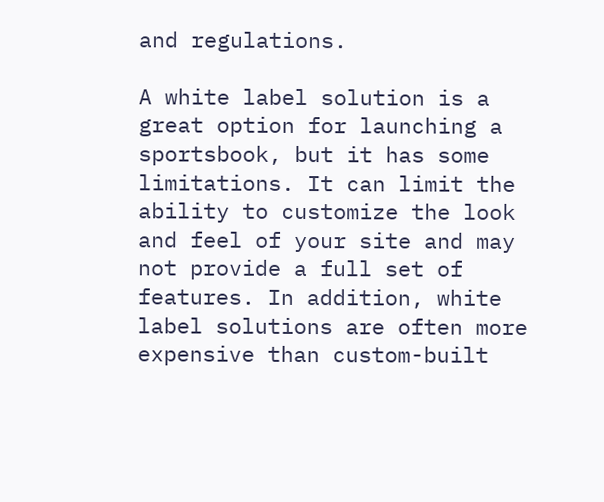and regulations.

A white label solution is a great option for launching a sportsbook, but it has some limitations. It can limit the ability to customize the look and feel of your site and may not provide a full set of features. In addition, white label solutions are often more expensive than custom-built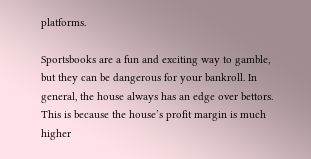platforms.

Sportsbooks are a fun and exciting way to gamble, but they can be dangerous for your bankroll. In general, the house always has an edge over bettors. This is because the house’s profit margin is much higher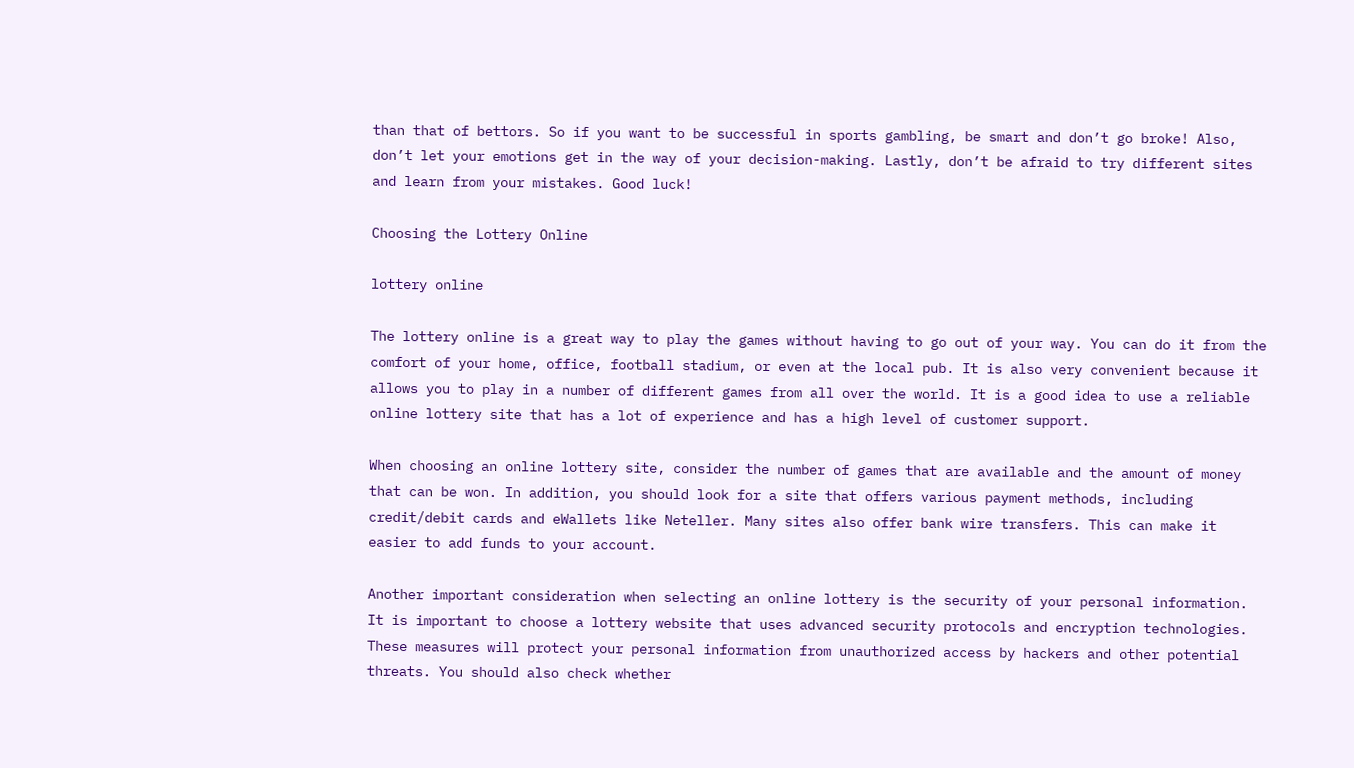than that of bettors. So if you want to be successful in sports gambling, be smart and don’t go broke! Also, don’t let your emotions get in the way of your decision-making. Lastly, don’t be afraid to try different sites and learn from your mistakes. Good luck!

Choosing the Lottery Online

lottery online

The lottery online is a great way to play the games without having to go out of your way. You can do it from the comfort of your home, office, football stadium, or even at the local pub. It is also very convenient because it allows you to play in a number of different games from all over the world. It is a good idea to use a reliable online lottery site that has a lot of experience and has a high level of customer support.

When choosing an online lottery site, consider the number of games that are available and the amount of money that can be won. In addition, you should look for a site that offers various payment methods, including credit/debit cards and eWallets like Neteller. Many sites also offer bank wire transfers. This can make it easier to add funds to your account.

Another important consideration when selecting an online lottery is the security of your personal information. It is important to choose a lottery website that uses advanced security protocols and encryption technologies. These measures will protect your personal information from unauthorized access by hackers and other potential threats. You should also check whether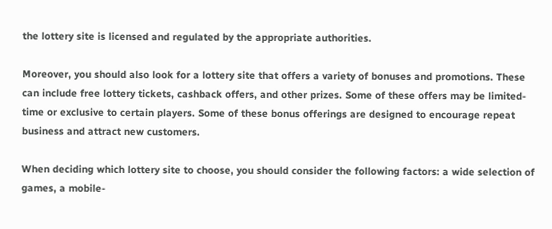the lottery site is licensed and regulated by the appropriate authorities.

Moreover, you should also look for a lottery site that offers a variety of bonuses and promotions. These can include free lottery tickets, cashback offers, and other prizes. Some of these offers may be limited-time or exclusive to certain players. Some of these bonus offerings are designed to encourage repeat business and attract new customers.

When deciding which lottery site to choose, you should consider the following factors: a wide selection of games, a mobile-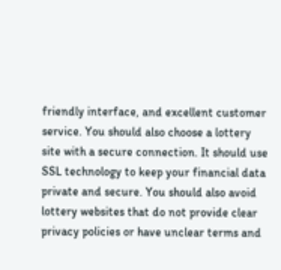friendly interface, and excellent customer service. You should also choose a lottery site with a secure connection. It should use SSL technology to keep your financial data private and secure. You should also avoid lottery websites that do not provide clear privacy policies or have unclear terms and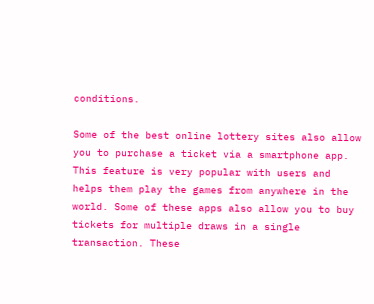conditions.

Some of the best online lottery sites also allow you to purchase a ticket via a smartphone app. This feature is very popular with users and helps them play the games from anywhere in the world. Some of these apps also allow you to buy tickets for multiple draws in a single transaction. These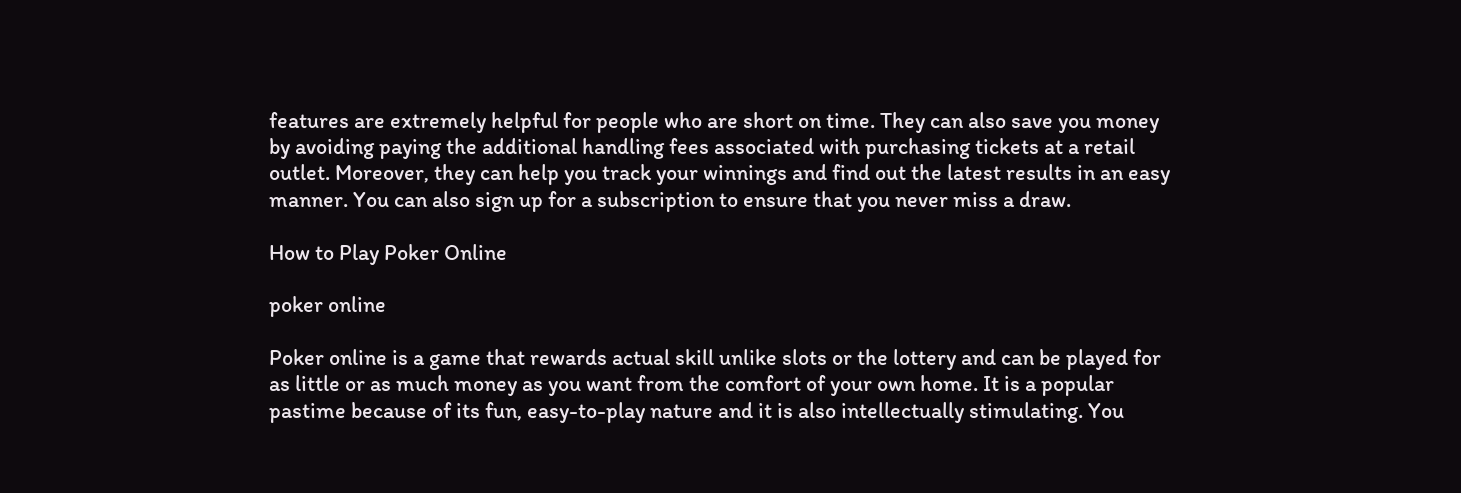features are extremely helpful for people who are short on time. They can also save you money by avoiding paying the additional handling fees associated with purchasing tickets at a retail outlet. Moreover, they can help you track your winnings and find out the latest results in an easy manner. You can also sign up for a subscription to ensure that you never miss a draw.

How to Play Poker Online

poker online

Poker online is a game that rewards actual skill unlike slots or the lottery and can be played for as little or as much money as you want from the comfort of your own home. It is a popular pastime because of its fun, easy-to-play nature and it is also intellectually stimulating. You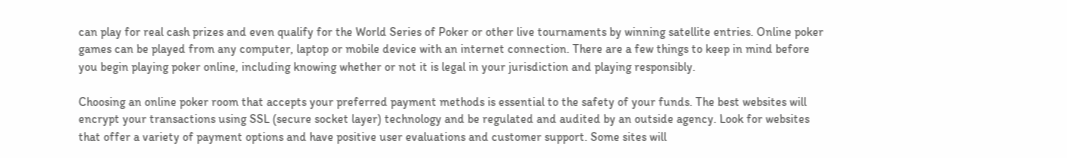can play for real cash prizes and even qualify for the World Series of Poker or other live tournaments by winning satellite entries. Online poker games can be played from any computer, laptop or mobile device with an internet connection. There are a few things to keep in mind before you begin playing poker online, including knowing whether or not it is legal in your jurisdiction and playing responsibly.

Choosing an online poker room that accepts your preferred payment methods is essential to the safety of your funds. The best websites will encrypt your transactions using SSL (secure socket layer) technology and be regulated and audited by an outside agency. Look for websites that offer a variety of payment options and have positive user evaluations and customer support. Some sites will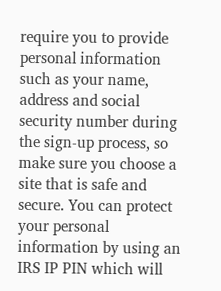require you to provide personal information such as your name, address and social security number during the sign-up process, so make sure you choose a site that is safe and secure. You can protect your personal information by using an IRS IP PIN which will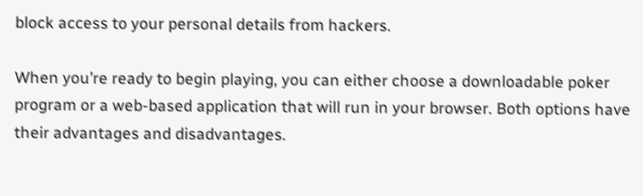block access to your personal details from hackers.

When you’re ready to begin playing, you can either choose a downloadable poker program or a web-based application that will run in your browser. Both options have their advantages and disadvantages.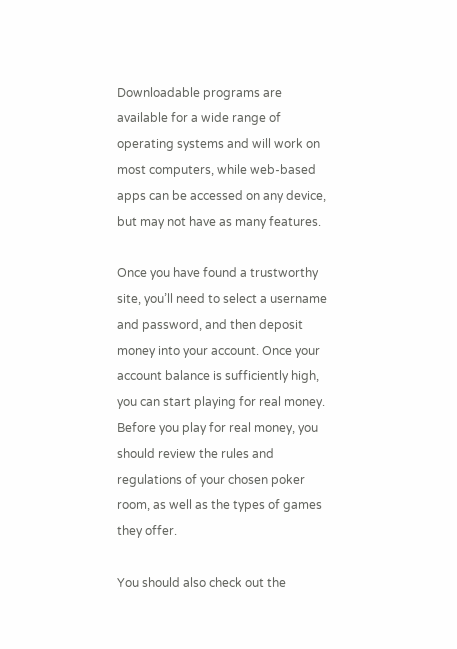Downloadable programs are available for a wide range of operating systems and will work on most computers, while web-based apps can be accessed on any device, but may not have as many features.

Once you have found a trustworthy site, you’ll need to select a username and password, and then deposit money into your account. Once your account balance is sufficiently high, you can start playing for real money. Before you play for real money, you should review the rules and regulations of your chosen poker room, as well as the types of games they offer.

You should also check out the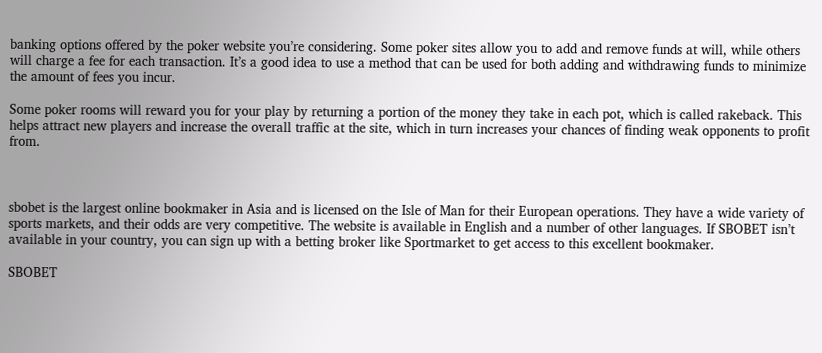banking options offered by the poker website you’re considering. Some poker sites allow you to add and remove funds at will, while others will charge a fee for each transaction. It’s a good idea to use a method that can be used for both adding and withdrawing funds to minimize the amount of fees you incur.

Some poker rooms will reward you for your play by returning a portion of the money they take in each pot, which is called rakeback. This helps attract new players and increase the overall traffic at the site, which in turn increases your chances of finding weak opponents to profit from.



sbobet is the largest online bookmaker in Asia and is licensed on the Isle of Man for their European operations. They have a wide variety of sports markets, and their odds are very competitive. The website is available in English and a number of other languages. If SBOBET isn’t available in your country, you can sign up with a betting broker like Sportmarket to get access to this excellent bookmaker.

SBOBET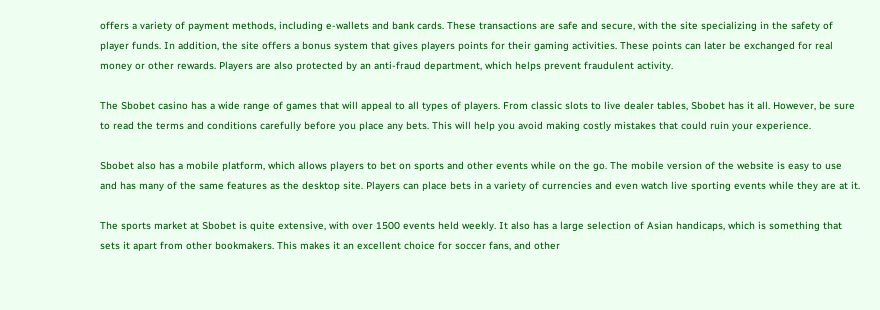offers a variety of payment methods, including e-wallets and bank cards. These transactions are safe and secure, with the site specializing in the safety of player funds. In addition, the site offers a bonus system that gives players points for their gaming activities. These points can later be exchanged for real money or other rewards. Players are also protected by an anti-fraud department, which helps prevent fraudulent activity.

The Sbobet casino has a wide range of games that will appeal to all types of players. From classic slots to live dealer tables, Sbobet has it all. However, be sure to read the terms and conditions carefully before you place any bets. This will help you avoid making costly mistakes that could ruin your experience.

Sbobet also has a mobile platform, which allows players to bet on sports and other events while on the go. The mobile version of the website is easy to use and has many of the same features as the desktop site. Players can place bets in a variety of currencies and even watch live sporting events while they are at it.

The sports market at Sbobet is quite extensive, with over 1500 events held weekly. It also has a large selection of Asian handicaps, which is something that sets it apart from other bookmakers. This makes it an excellent choice for soccer fans, and other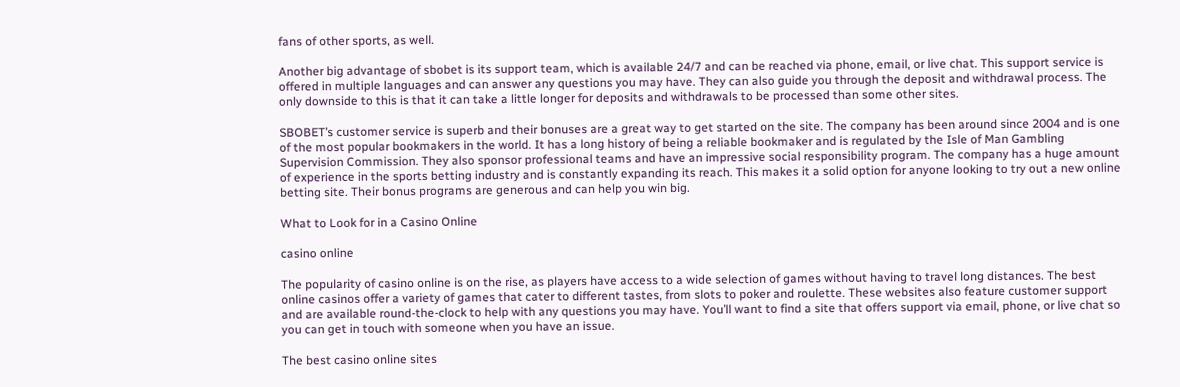fans of other sports, as well.

Another big advantage of sbobet is its support team, which is available 24/7 and can be reached via phone, email, or live chat. This support service is offered in multiple languages and can answer any questions you may have. They can also guide you through the deposit and withdrawal process. The only downside to this is that it can take a little longer for deposits and withdrawals to be processed than some other sites.

SBOBET’s customer service is superb and their bonuses are a great way to get started on the site. The company has been around since 2004 and is one of the most popular bookmakers in the world. It has a long history of being a reliable bookmaker and is regulated by the Isle of Man Gambling Supervision Commission. They also sponsor professional teams and have an impressive social responsibility program. The company has a huge amount of experience in the sports betting industry and is constantly expanding its reach. This makes it a solid option for anyone looking to try out a new online betting site. Their bonus programs are generous and can help you win big.

What to Look for in a Casino Online

casino online

The popularity of casino online is on the rise, as players have access to a wide selection of games without having to travel long distances. The best online casinos offer a variety of games that cater to different tastes, from slots to poker and roulette. These websites also feature customer support and are available round-the-clock to help with any questions you may have. You’ll want to find a site that offers support via email, phone, or live chat so you can get in touch with someone when you have an issue.

The best casino online sites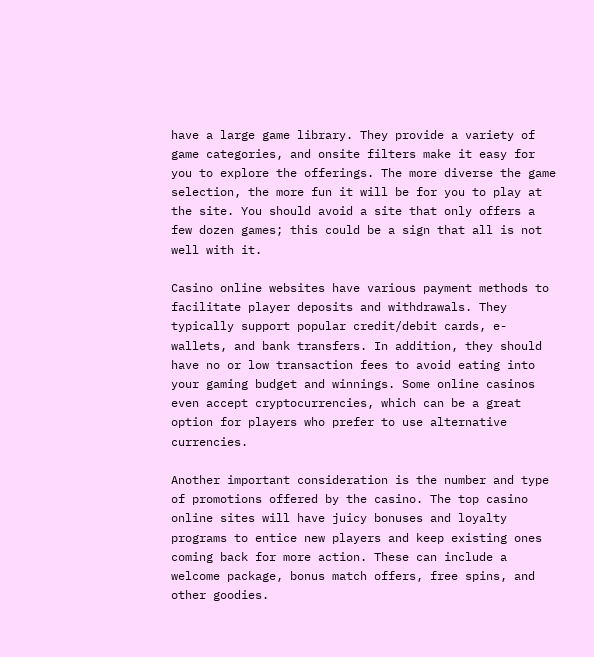have a large game library. They provide a variety of game categories, and onsite filters make it easy for you to explore the offerings. The more diverse the game selection, the more fun it will be for you to play at the site. You should avoid a site that only offers a few dozen games; this could be a sign that all is not well with it.

Casino online websites have various payment methods to facilitate player deposits and withdrawals. They typically support popular credit/debit cards, e-wallets, and bank transfers. In addition, they should have no or low transaction fees to avoid eating into your gaming budget and winnings. Some online casinos even accept cryptocurrencies, which can be a great option for players who prefer to use alternative currencies.

Another important consideration is the number and type of promotions offered by the casino. The top casino online sites will have juicy bonuses and loyalty programs to entice new players and keep existing ones coming back for more action. These can include a welcome package, bonus match offers, free spins, and other goodies.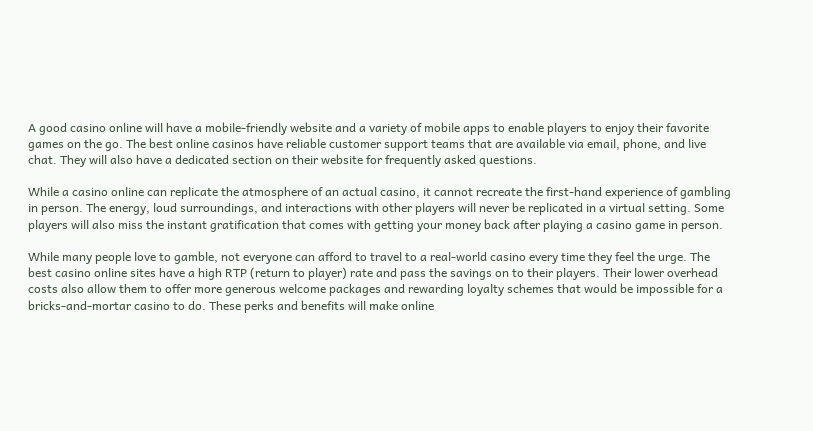A good casino online will have a mobile-friendly website and a variety of mobile apps to enable players to enjoy their favorite games on the go. The best online casinos have reliable customer support teams that are available via email, phone, and live chat. They will also have a dedicated section on their website for frequently asked questions.

While a casino online can replicate the atmosphere of an actual casino, it cannot recreate the first-hand experience of gambling in person. The energy, loud surroundings, and interactions with other players will never be replicated in a virtual setting. Some players will also miss the instant gratification that comes with getting your money back after playing a casino game in person.

While many people love to gamble, not everyone can afford to travel to a real-world casino every time they feel the urge. The best casino online sites have a high RTP (return to player) rate and pass the savings on to their players. Their lower overhead costs also allow them to offer more generous welcome packages and rewarding loyalty schemes that would be impossible for a bricks-and-mortar casino to do. These perks and benefits will make online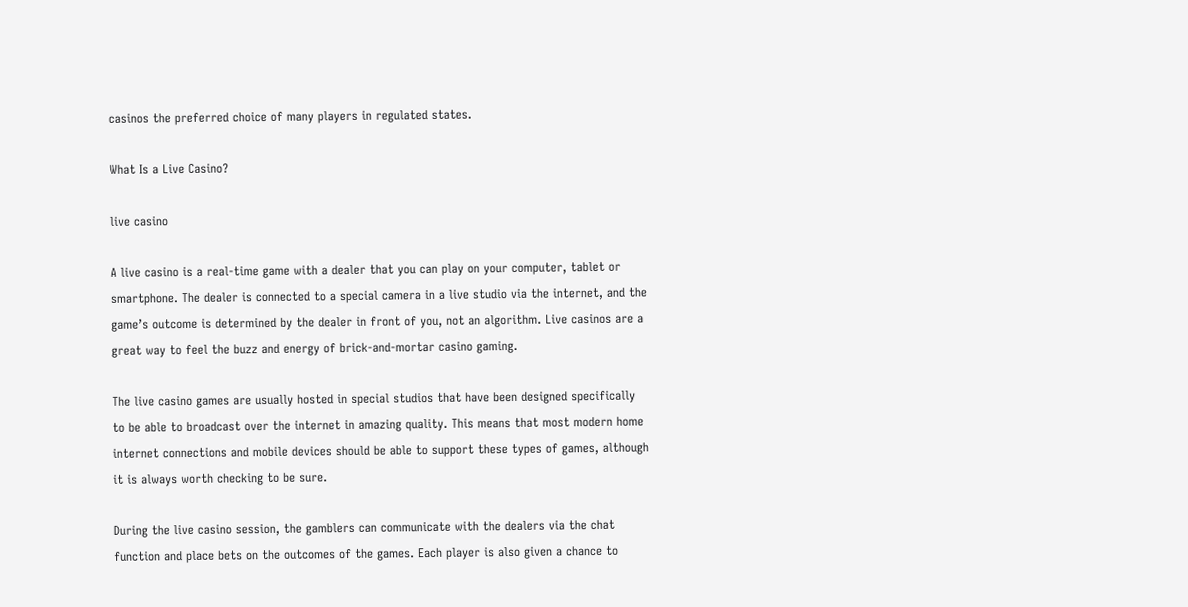casinos the preferred choice of many players in regulated states.

What Is a Live Casino?

live casino

A live casino is a real-time game with a dealer that you can play on your computer, tablet or smartphone. The dealer is connected to a special camera in a live studio via the internet, and the game’s outcome is determined by the dealer in front of you, not an algorithm. Live casinos are a great way to feel the buzz and energy of brick-and-mortar casino gaming.

The live casino games are usually hosted in special studios that have been designed specifically to be able to broadcast over the internet in amazing quality. This means that most modern home internet connections and mobile devices should be able to support these types of games, although it is always worth checking to be sure.

During the live casino session, the gamblers can communicate with the dealers via the chat function and place bets on the outcomes of the games. Each player is also given a chance to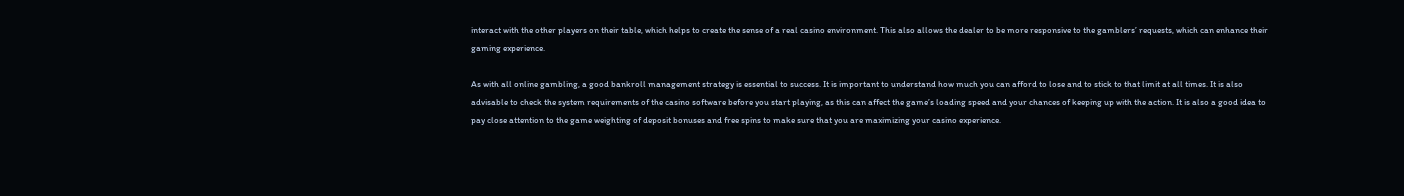interact with the other players on their table, which helps to create the sense of a real casino environment. This also allows the dealer to be more responsive to the gamblers’ requests, which can enhance their gaming experience.

As with all online gambling, a good bankroll management strategy is essential to success. It is important to understand how much you can afford to lose and to stick to that limit at all times. It is also advisable to check the system requirements of the casino software before you start playing, as this can affect the game’s loading speed and your chances of keeping up with the action. It is also a good idea to pay close attention to the game weighting of deposit bonuses and free spins to make sure that you are maximizing your casino experience.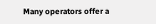Many operators offer a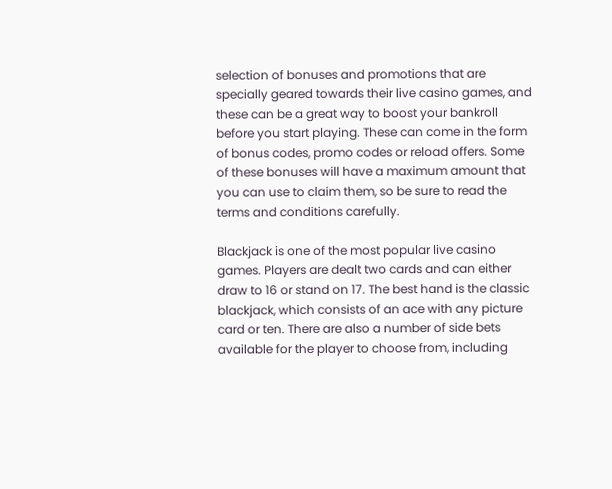selection of bonuses and promotions that are specially geared towards their live casino games, and these can be a great way to boost your bankroll before you start playing. These can come in the form of bonus codes, promo codes or reload offers. Some of these bonuses will have a maximum amount that you can use to claim them, so be sure to read the terms and conditions carefully.

Blackjack is one of the most popular live casino games. Players are dealt two cards and can either draw to 16 or stand on 17. The best hand is the classic blackjack, which consists of an ace with any picture card or ten. There are also a number of side bets available for the player to choose from, including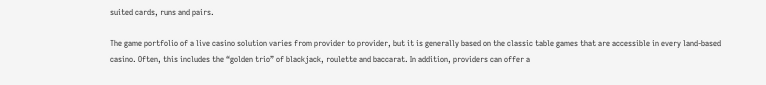suited cards, runs and pairs.

The game portfolio of a live casino solution varies from provider to provider, but it is generally based on the classic table games that are accessible in every land-based casino. Often, this includes the “golden trio” of blackjack, roulette and baccarat. In addition, providers can offer a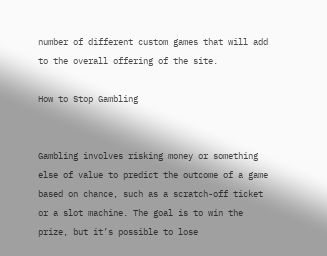number of different custom games that will add to the overall offering of the site.

How to Stop Gambling


Gambling involves risking money or something else of value to predict the outcome of a game based on chance, such as a scratch-off ticket or a slot machine. The goal is to win the prize, but it’s possible to lose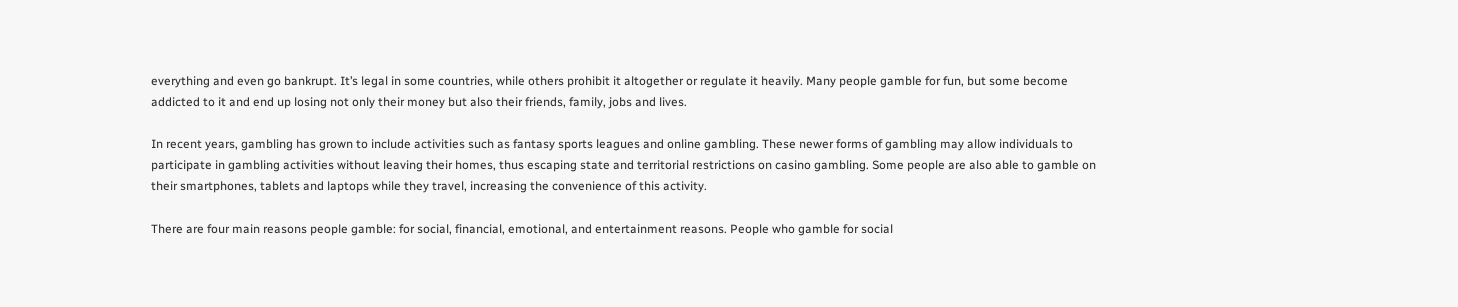everything and even go bankrupt. It’s legal in some countries, while others prohibit it altogether or regulate it heavily. Many people gamble for fun, but some become addicted to it and end up losing not only their money but also their friends, family, jobs and lives.

In recent years, gambling has grown to include activities such as fantasy sports leagues and online gambling. These newer forms of gambling may allow individuals to participate in gambling activities without leaving their homes, thus escaping state and territorial restrictions on casino gambling. Some people are also able to gamble on their smartphones, tablets and laptops while they travel, increasing the convenience of this activity.

There are four main reasons people gamble: for social, financial, emotional, and entertainment reasons. People who gamble for social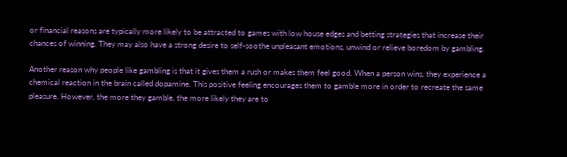or financial reasons are typically more likely to be attracted to games with low house edges and betting strategies that increase their chances of winning. They may also have a strong desire to self-soothe unpleasant emotions, unwind or relieve boredom by gambling.

Another reason why people like gambling is that it gives them a rush or makes them feel good. When a person wins, they experience a chemical reaction in the brain called dopamine. This positive feeling encourages them to gamble more in order to recreate the same pleasure. However, the more they gamble, the more likely they are to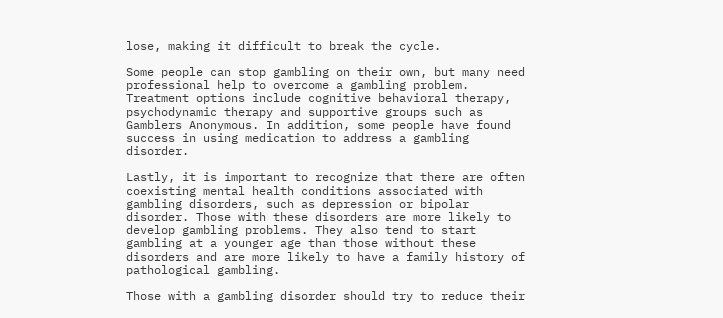lose, making it difficult to break the cycle.

Some people can stop gambling on their own, but many need professional help to overcome a gambling problem. Treatment options include cognitive behavioral therapy, psychodynamic therapy and supportive groups such as Gamblers Anonymous. In addition, some people have found success in using medication to address a gambling disorder.

Lastly, it is important to recognize that there are often coexisting mental health conditions associated with gambling disorders, such as depression or bipolar disorder. Those with these disorders are more likely to develop gambling problems. They also tend to start gambling at a younger age than those without these disorders and are more likely to have a family history of pathological gambling.

Those with a gambling disorder should try to reduce their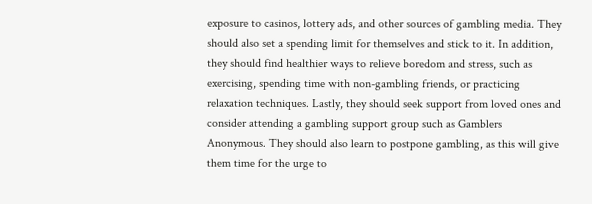exposure to casinos, lottery ads, and other sources of gambling media. They should also set a spending limit for themselves and stick to it. In addition, they should find healthier ways to relieve boredom and stress, such as exercising, spending time with non-gambling friends, or practicing relaxation techniques. Lastly, they should seek support from loved ones and consider attending a gambling support group such as Gamblers Anonymous. They should also learn to postpone gambling, as this will give them time for the urge to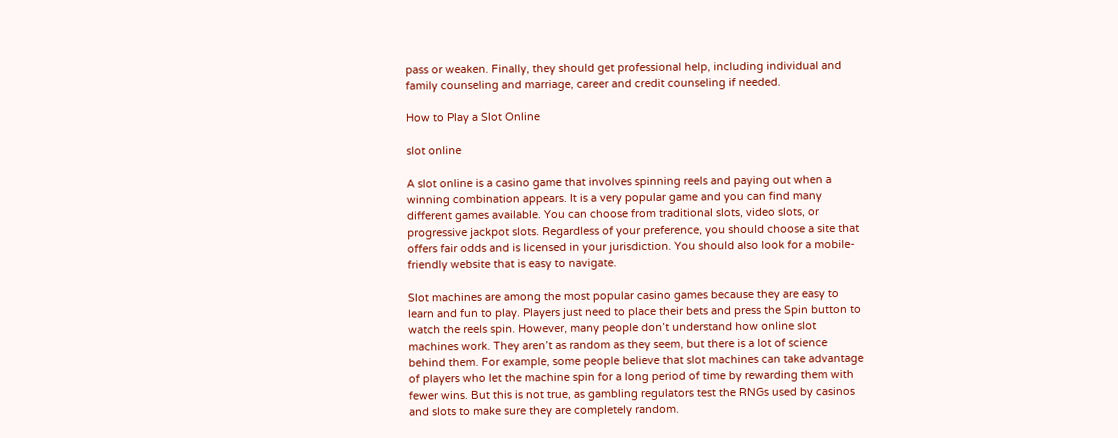pass or weaken. Finally, they should get professional help, including individual and family counseling and marriage, career and credit counseling if needed.

How to Play a Slot Online

slot online

A slot online is a casino game that involves spinning reels and paying out when a winning combination appears. It is a very popular game and you can find many different games available. You can choose from traditional slots, video slots, or progressive jackpot slots. Regardless of your preference, you should choose a site that offers fair odds and is licensed in your jurisdiction. You should also look for a mobile-friendly website that is easy to navigate.

Slot machines are among the most popular casino games because they are easy to learn and fun to play. Players just need to place their bets and press the Spin button to watch the reels spin. However, many people don’t understand how online slot machines work. They aren’t as random as they seem, but there is a lot of science behind them. For example, some people believe that slot machines can take advantage of players who let the machine spin for a long period of time by rewarding them with fewer wins. But this is not true, as gambling regulators test the RNGs used by casinos and slots to make sure they are completely random.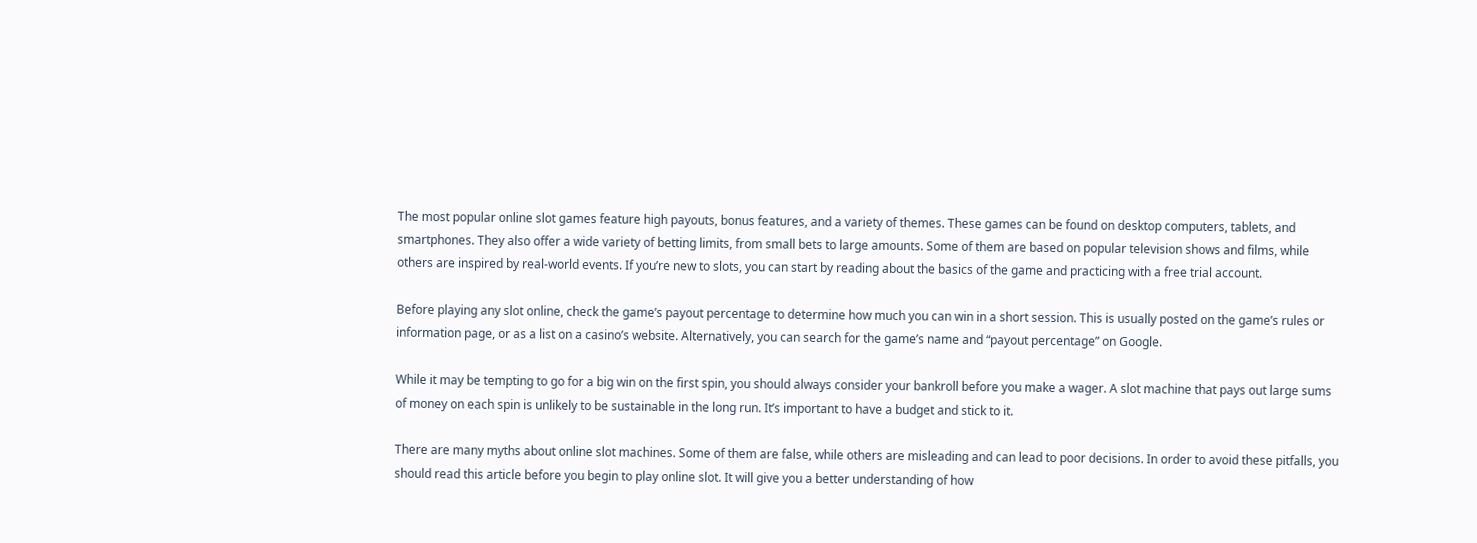The most popular online slot games feature high payouts, bonus features, and a variety of themes. These games can be found on desktop computers, tablets, and smartphones. They also offer a wide variety of betting limits, from small bets to large amounts. Some of them are based on popular television shows and films, while others are inspired by real-world events. If you’re new to slots, you can start by reading about the basics of the game and practicing with a free trial account.

Before playing any slot online, check the game’s payout percentage to determine how much you can win in a short session. This is usually posted on the game’s rules or information page, or as a list on a casino’s website. Alternatively, you can search for the game’s name and “payout percentage” on Google.

While it may be tempting to go for a big win on the first spin, you should always consider your bankroll before you make a wager. A slot machine that pays out large sums of money on each spin is unlikely to be sustainable in the long run. It’s important to have a budget and stick to it.

There are many myths about online slot machines. Some of them are false, while others are misleading and can lead to poor decisions. In order to avoid these pitfalls, you should read this article before you begin to play online slot. It will give you a better understanding of how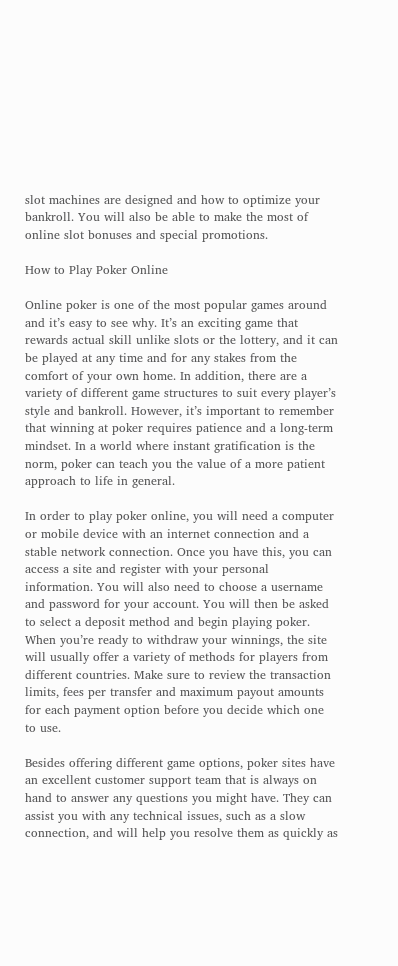slot machines are designed and how to optimize your bankroll. You will also be able to make the most of online slot bonuses and special promotions.

How to Play Poker Online

Online poker is one of the most popular games around and it’s easy to see why. It’s an exciting game that rewards actual skill unlike slots or the lottery, and it can be played at any time and for any stakes from the comfort of your own home. In addition, there are a variety of different game structures to suit every player’s style and bankroll. However, it’s important to remember that winning at poker requires patience and a long-term mindset. In a world where instant gratification is the norm, poker can teach you the value of a more patient approach to life in general.

In order to play poker online, you will need a computer or mobile device with an internet connection and a stable network connection. Once you have this, you can access a site and register with your personal information. You will also need to choose a username and password for your account. You will then be asked to select a deposit method and begin playing poker. When you’re ready to withdraw your winnings, the site will usually offer a variety of methods for players from different countries. Make sure to review the transaction limits, fees per transfer and maximum payout amounts for each payment option before you decide which one to use.

Besides offering different game options, poker sites have an excellent customer support team that is always on hand to answer any questions you might have. They can assist you with any technical issues, such as a slow connection, and will help you resolve them as quickly as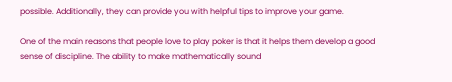possible. Additionally, they can provide you with helpful tips to improve your game.

One of the main reasons that people love to play poker is that it helps them develop a good sense of discipline. The ability to make mathematically sound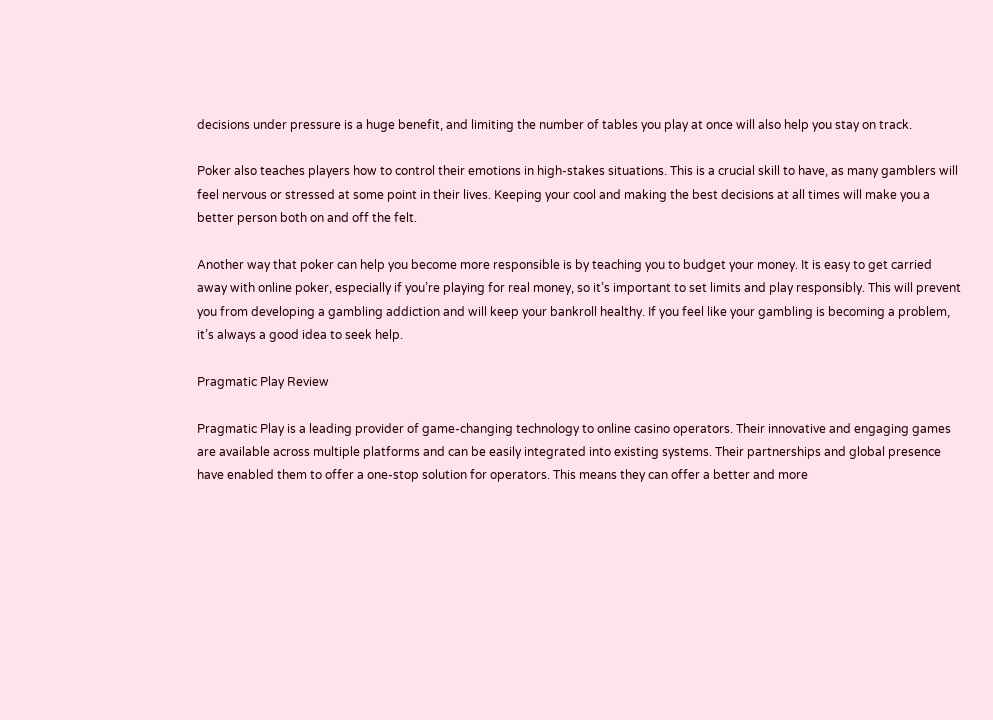decisions under pressure is a huge benefit, and limiting the number of tables you play at once will also help you stay on track.

Poker also teaches players how to control their emotions in high-stakes situations. This is a crucial skill to have, as many gamblers will feel nervous or stressed at some point in their lives. Keeping your cool and making the best decisions at all times will make you a better person both on and off the felt.

Another way that poker can help you become more responsible is by teaching you to budget your money. It is easy to get carried away with online poker, especially if you’re playing for real money, so it’s important to set limits and play responsibly. This will prevent you from developing a gambling addiction and will keep your bankroll healthy. If you feel like your gambling is becoming a problem, it’s always a good idea to seek help.

Pragmatic Play Review

Pragmatic Play is a leading provider of game-changing technology to online casino operators. Their innovative and engaging games are available across multiple platforms and can be easily integrated into existing systems. Their partnerships and global presence have enabled them to offer a one-stop solution for operators. This means they can offer a better and more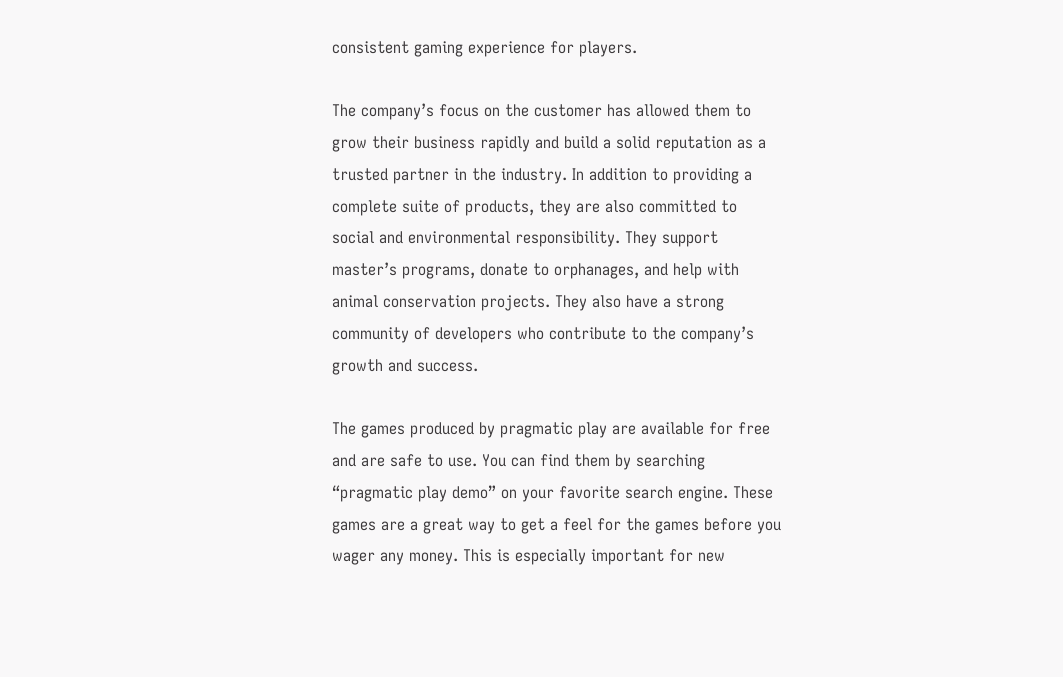consistent gaming experience for players.

The company’s focus on the customer has allowed them to grow their business rapidly and build a solid reputation as a trusted partner in the industry. In addition to providing a complete suite of products, they are also committed to social and environmental responsibility. They support master’s programs, donate to orphanages, and help with animal conservation projects. They also have a strong community of developers who contribute to the company’s growth and success.

The games produced by pragmatic play are available for free and are safe to use. You can find them by searching “pragmatic play demo” on your favorite search engine. These games are a great way to get a feel for the games before you wager any money. This is especially important for new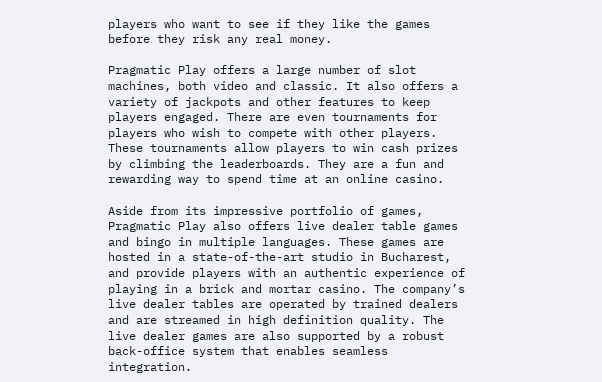players who want to see if they like the games before they risk any real money.

Pragmatic Play offers a large number of slot machines, both video and classic. It also offers a variety of jackpots and other features to keep players engaged. There are even tournaments for players who wish to compete with other players. These tournaments allow players to win cash prizes by climbing the leaderboards. They are a fun and rewarding way to spend time at an online casino.

Aside from its impressive portfolio of games, Pragmatic Play also offers live dealer table games and bingo in multiple languages. These games are hosted in a state-of-the-art studio in Bucharest, and provide players with an authentic experience of playing in a brick and mortar casino. The company’s live dealer tables are operated by trained dealers and are streamed in high definition quality. The live dealer games are also supported by a robust back-office system that enables seamless integration.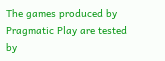The games produced by Pragmatic Play are tested by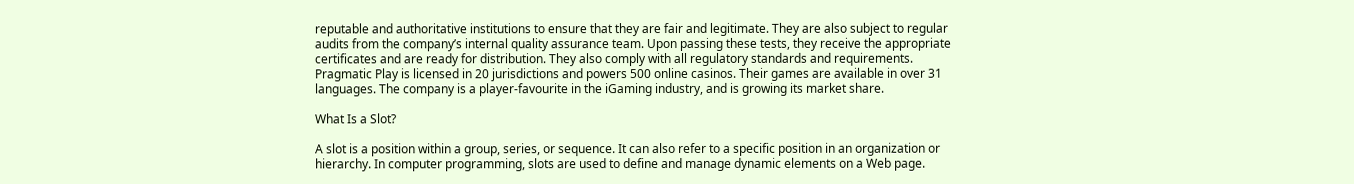reputable and authoritative institutions to ensure that they are fair and legitimate. They are also subject to regular audits from the company’s internal quality assurance team. Upon passing these tests, they receive the appropriate certificates and are ready for distribution. They also comply with all regulatory standards and requirements. Pragmatic Play is licensed in 20 jurisdictions and powers 500 online casinos. Their games are available in over 31 languages. The company is a player-favourite in the iGaming industry, and is growing its market share.

What Is a Slot?

A slot is a position within a group, series, or sequence. It can also refer to a specific position in an organization or hierarchy. In computer programming, slots are used to define and manage dynamic elements on a Web page.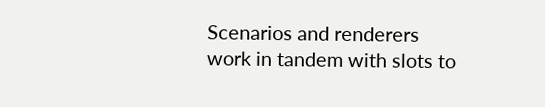Scenarios and renderers work in tandem with slots to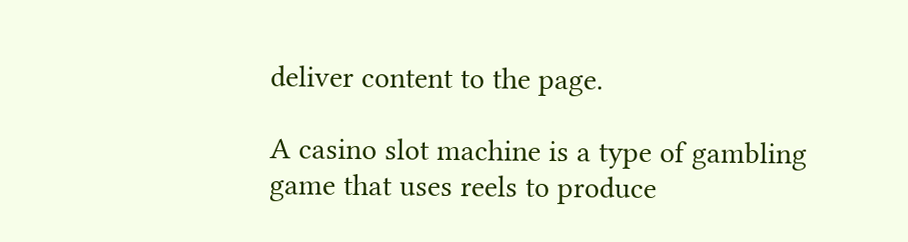deliver content to the page.

A casino slot machine is a type of gambling game that uses reels to produce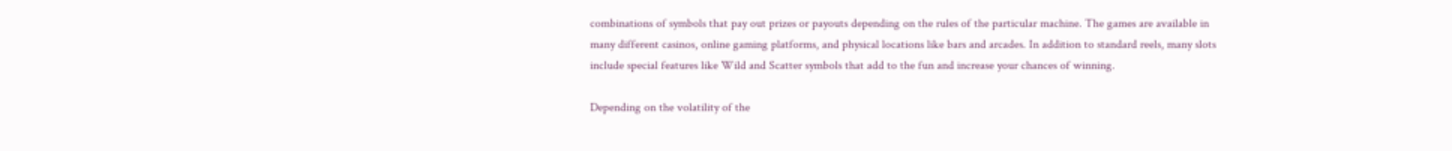combinations of symbols that pay out prizes or payouts depending on the rules of the particular machine. The games are available in many different casinos, online gaming platforms, and physical locations like bars and arcades. In addition to standard reels, many slots include special features like Wild and Scatter symbols that add to the fun and increase your chances of winning.

Depending on the volatility of the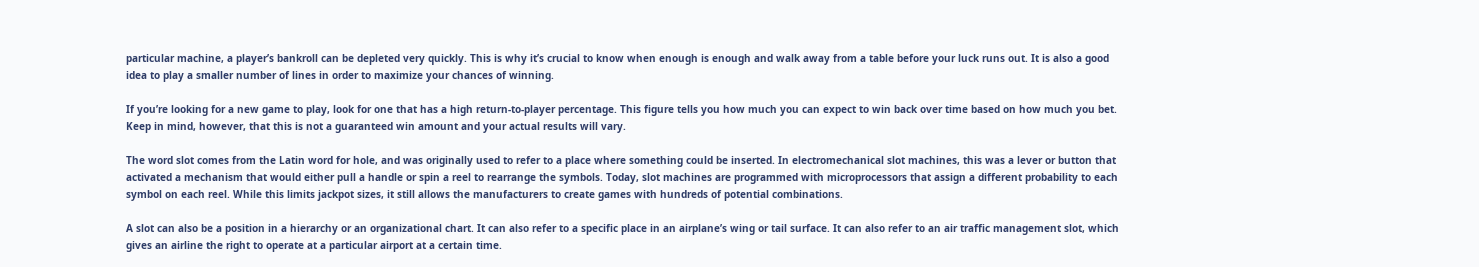particular machine, a player’s bankroll can be depleted very quickly. This is why it’s crucial to know when enough is enough and walk away from a table before your luck runs out. It is also a good idea to play a smaller number of lines in order to maximize your chances of winning.

If you’re looking for a new game to play, look for one that has a high return-to-player percentage. This figure tells you how much you can expect to win back over time based on how much you bet. Keep in mind, however, that this is not a guaranteed win amount and your actual results will vary.

The word slot comes from the Latin word for hole, and was originally used to refer to a place where something could be inserted. In electromechanical slot machines, this was a lever or button that activated a mechanism that would either pull a handle or spin a reel to rearrange the symbols. Today, slot machines are programmed with microprocessors that assign a different probability to each symbol on each reel. While this limits jackpot sizes, it still allows the manufacturers to create games with hundreds of potential combinations.

A slot can also be a position in a hierarchy or an organizational chart. It can also refer to a specific place in an airplane’s wing or tail surface. It can also refer to an air traffic management slot, which gives an airline the right to operate at a particular airport at a certain time.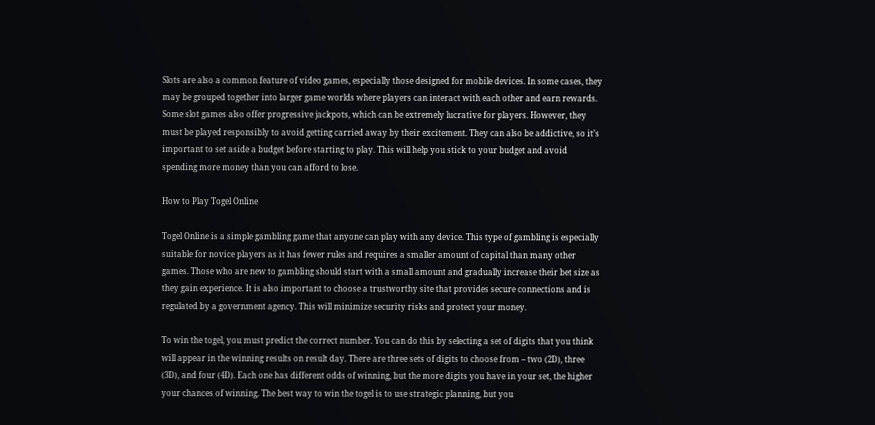Slots are also a common feature of video games, especially those designed for mobile devices. In some cases, they may be grouped together into larger game worlds where players can interact with each other and earn rewards. Some slot games also offer progressive jackpots, which can be extremely lucrative for players. However, they must be played responsibly to avoid getting carried away by their excitement. They can also be addictive, so it’s important to set aside a budget before starting to play. This will help you stick to your budget and avoid spending more money than you can afford to lose.

How to Play Togel Online

Togel Online is a simple gambling game that anyone can play with any device. This type of gambling is especially suitable for novice players as it has fewer rules and requires a smaller amount of capital than many other games. Those who are new to gambling should start with a small amount and gradually increase their bet size as they gain experience. It is also important to choose a trustworthy site that provides secure connections and is regulated by a government agency. This will minimize security risks and protect your money.

To win the togel, you must predict the correct number. You can do this by selecting a set of digits that you think will appear in the winning results on result day. There are three sets of digits to choose from – two (2D), three (3D), and four (4D). Each one has different odds of winning, but the more digits you have in your set, the higher your chances of winning. The best way to win the togel is to use strategic planning, but you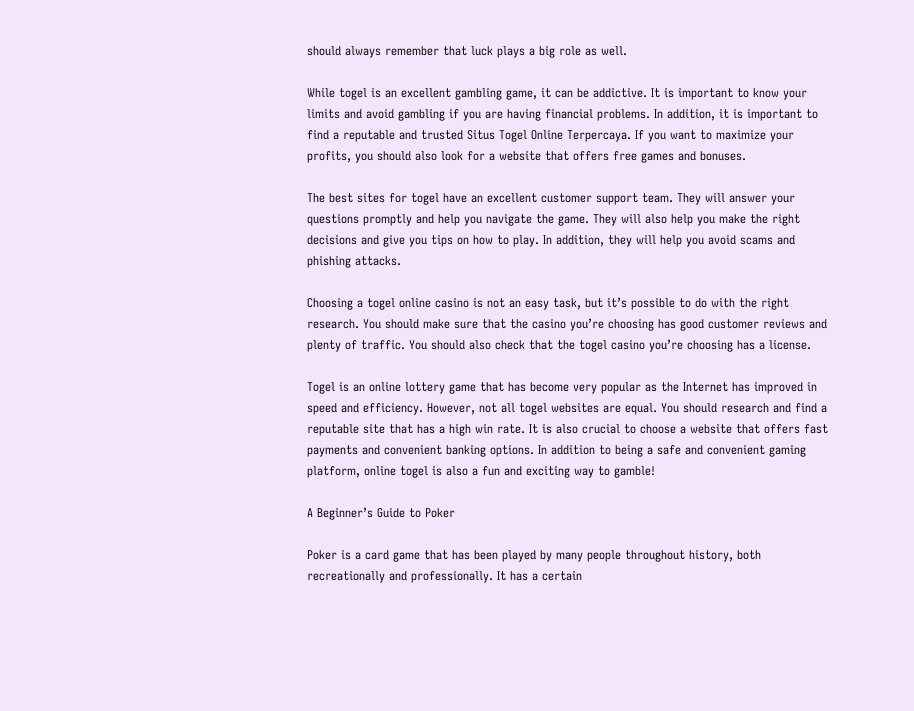should always remember that luck plays a big role as well.

While togel is an excellent gambling game, it can be addictive. It is important to know your limits and avoid gambling if you are having financial problems. In addition, it is important to find a reputable and trusted Situs Togel Online Terpercaya. If you want to maximize your profits, you should also look for a website that offers free games and bonuses.

The best sites for togel have an excellent customer support team. They will answer your questions promptly and help you navigate the game. They will also help you make the right decisions and give you tips on how to play. In addition, they will help you avoid scams and phishing attacks.

Choosing a togel online casino is not an easy task, but it’s possible to do with the right research. You should make sure that the casino you’re choosing has good customer reviews and plenty of traffic. You should also check that the togel casino you’re choosing has a license.

Togel is an online lottery game that has become very popular as the Internet has improved in speed and efficiency. However, not all togel websites are equal. You should research and find a reputable site that has a high win rate. It is also crucial to choose a website that offers fast payments and convenient banking options. In addition to being a safe and convenient gaming platform, online togel is also a fun and exciting way to gamble!

A Beginner’s Guide to Poker

Poker is a card game that has been played by many people throughout history, both recreationally and professionally. It has a certain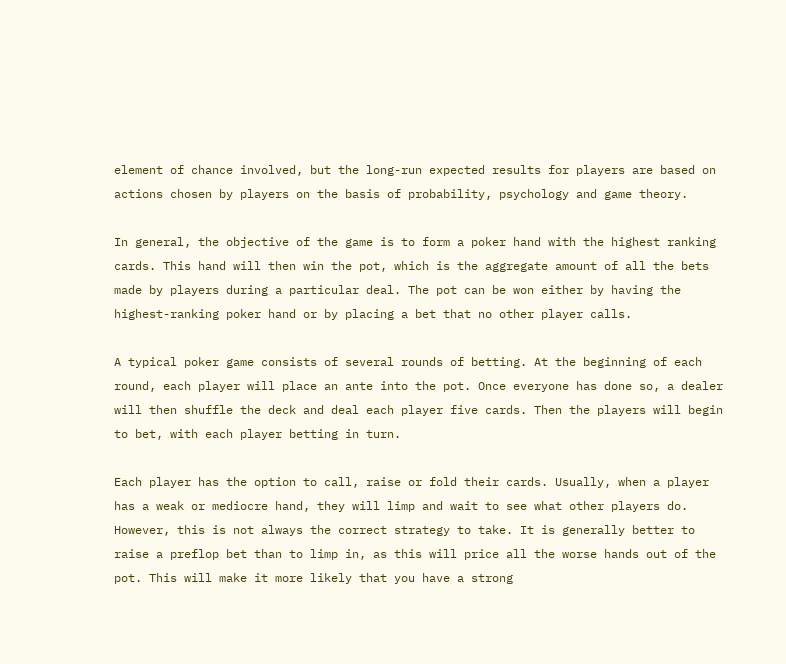element of chance involved, but the long-run expected results for players are based on actions chosen by players on the basis of probability, psychology and game theory.

In general, the objective of the game is to form a poker hand with the highest ranking cards. This hand will then win the pot, which is the aggregate amount of all the bets made by players during a particular deal. The pot can be won either by having the highest-ranking poker hand or by placing a bet that no other player calls.

A typical poker game consists of several rounds of betting. At the beginning of each round, each player will place an ante into the pot. Once everyone has done so, a dealer will then shuffle the deck and deal each player five cards. Then the players will begin to bet, with each player betting in turn.

Each player has the option to call, raise or fold their cards. Usually, when a player has a weak or mediocre hand, they will limp and wait to see what other players do. However, this is not always the correct strategy to take. It is generally better to raise a preflop bet than to limp in, as this will price all the worse hands out of the pot. This will make it more likely that you have a strong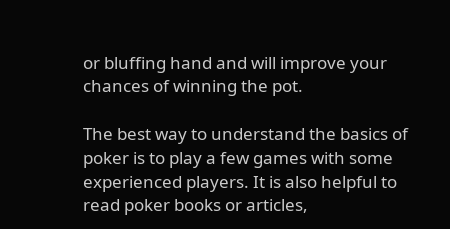or bluffing hand and will improve your chances of winning the pot.

The best way to understand the basics of poker is to play a few games with some experienced players. It is also helpful to read poker books or articles,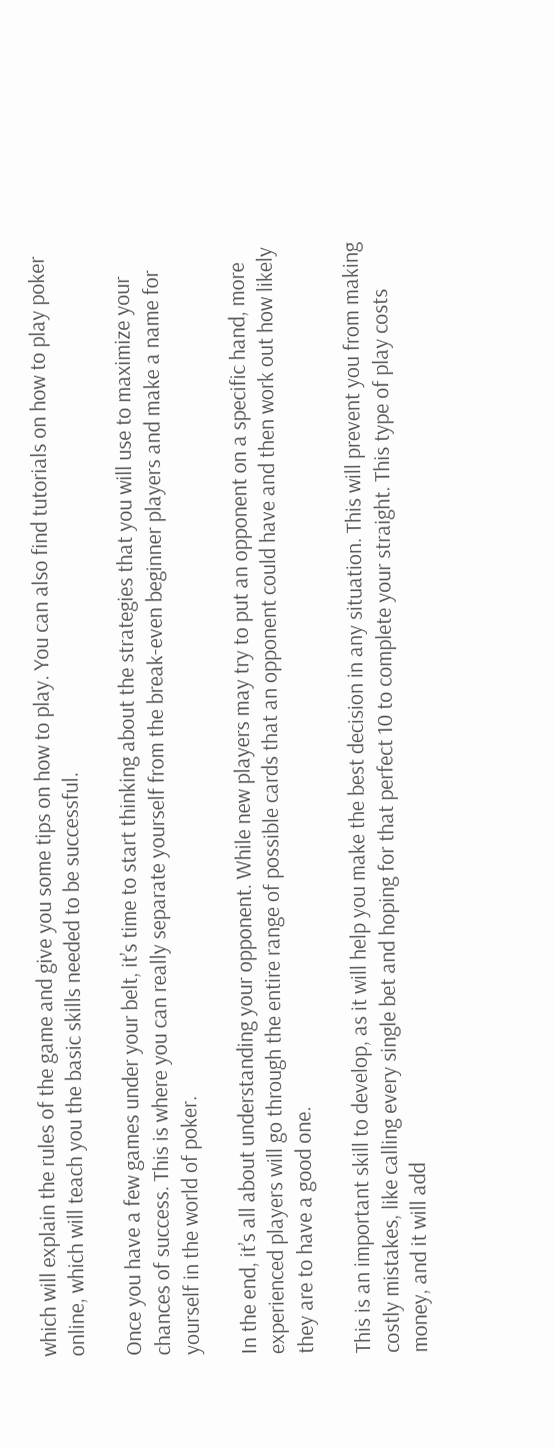which will explain the rules of the game and give you some tips on how to play. You can also find tutorials on how to play poker online, which will teach you the basic skills needed to be successful.

Once you have a few games under your belt, it’s time to start thinking about the strategies that you will use to maximize your chances of success. This is where you can really separate yourself from the break-even beginner players and make a name for yourself in the world of poker.

In the end, it’s all about understanding your opponent. While new players may try to put an opponent on a specific hand, more experienced players will go through the entire range of possible cards that an opponent could have and then work out how likely they are to have a good one.

This is an important skill to develop, as it will help you make the best decision in any situation. This will prevent you from making costly mistakes, like calling every single bet and hoping for that perfect 10 to complete your straight. This type of play costs money, and it will add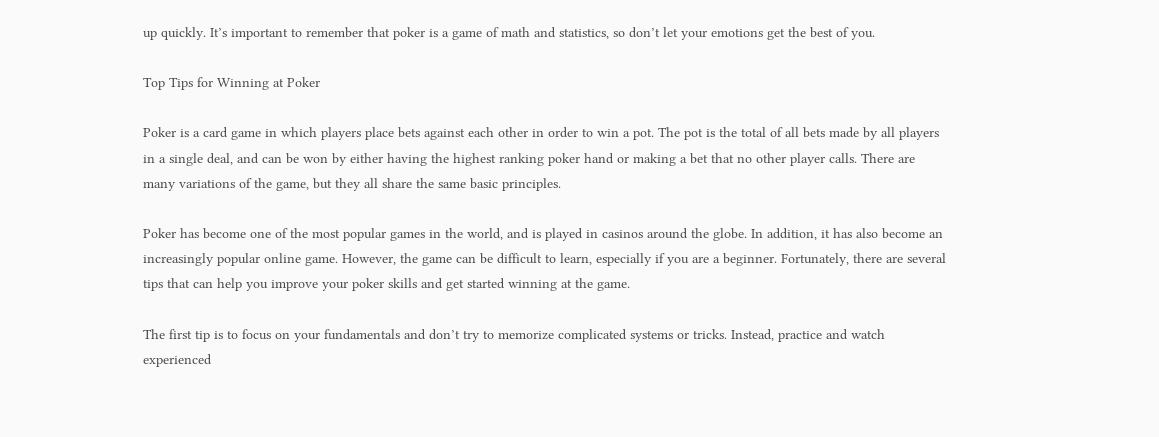up quickly. It’s important to remember that poker is a game of math and statistics, so don’t let your emotions get the best of you.

Top Tips for Winning at Poker

Poker is a card game in which players place bets against each other in order to win a pot. The pot is the total of all bets made by all players in a single deal, and can be won by either having the highest ranking poker hand or making a bet that no other player calls. There are many variations of the game, but they all share the same basic principles.

Poker has become one of the most popular games in the world, and is played in casinos around the globe. In addition, it has also become an increasingly popular online game. However, the game can be difficult to learn, especially if you are a beginner. Fortunately, there are several tips that can help you improve your poker skills and get started winning at the game.

The first tip is to focus on your fundamentals and don’t try to memorize complicated systems or tricks. Instead, practice and watch experienced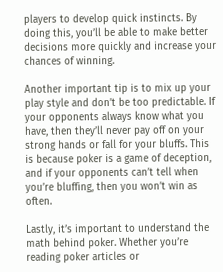players to develop quick instincts. By doing this, you’ll be able to make better decisions more quickly and increase your chances of winning.

Another important tip is to mix up your play style and don’t be too predictable. If your opponents always know what you have, then they’ll never pay off on your strong hands or fall for your bluffs. This is because poker is a game of deception, and if your opponents can’t tell when you’re bluffing, then you won’t win as often.

Lastly, it’s important to understand the math behind poker. Whether you’re reading poker articles or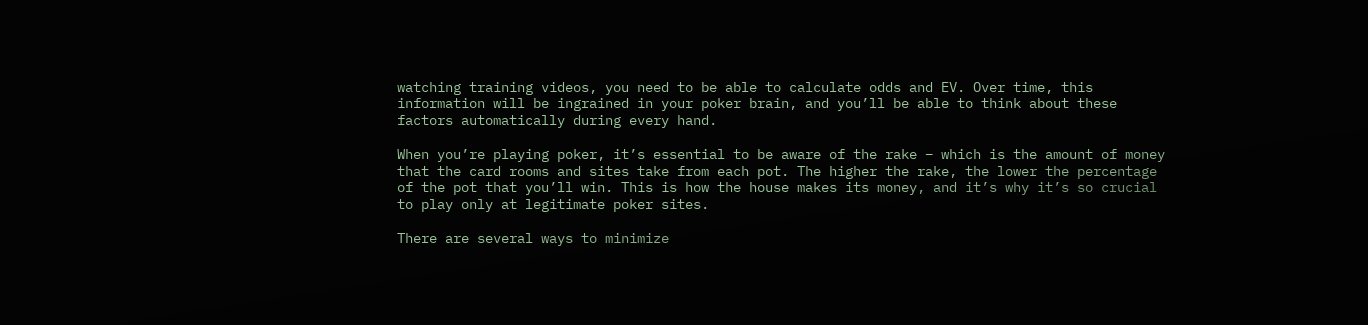watching training videos, you need to be able to calculate odds and EV. Over time, this information will be ingrained in your poker brain, and you’ll be able to think about these factors automatically during every hand.

When you’re playing poker, it’s essential to be aware of the rake – which is the amount of money that the card rooms and sites take from each pot. The higher the rake, the lower the percentage of the pot that you’ll win. This is how the house makes its money, and it’s why it’s so crucial to play only at legitimate poker sites.

There are several ways to minimize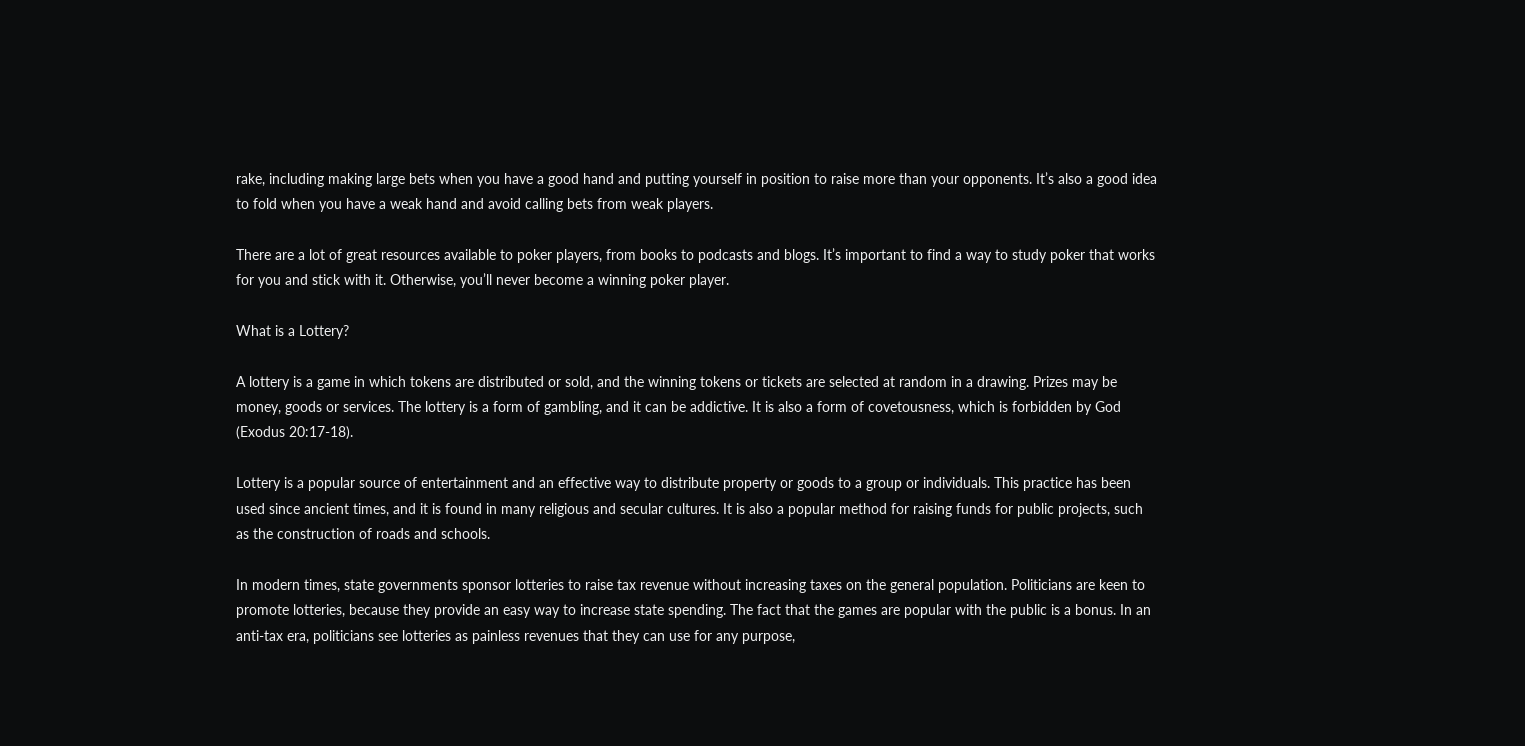rake, including making large bets when you have a good hand and putting yourself in position to raise more than your opponents. It’s also a good idea to fold when you have a weak hand and avoid calling bets from weak players.

There are a lot of great resources available to poker players, from books to podcasts and blogs. It’s important to find a way to study poker that works for you and stick with it. Otherwise, you’ll never become a winning poker player.

What is a Lottery?

A lottery is a game in which tokens are distributed or sold, and the winning tokens or tickets are selected at random in a drawing. Prizes may be money, goods or services. The lottery is a form of gambling, and it can be addictive. It is also a form of covetousness, which is forbidden by God (Exodus 20:17-18).

Lottery is a popular source of entertainment and an effective way to distribute property or goods to a group or individuals. This practice has been used since ancient times, and it is found in many religious and secular cultures. It is also a popular method for raising funds for public projects, such as the construction of roads and schools.

In modern times, state governments sponsor lotteries to raise tax revenue without increasing taxes on the general population. Politicians are keen to promote lotteries, because they provide an easy way to increase state spending. The fact that the games are popular with the public is a bonus. In an anti-tax era, politicians see lotteries as painless revenues that they can use for any purpose,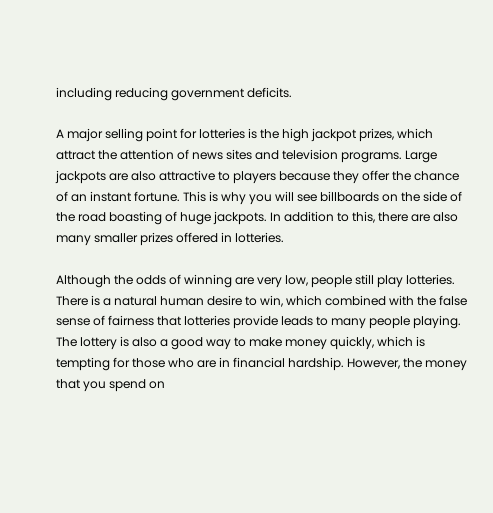including reducing government deficits.

A major selling point for lotteries is the high jackpot prizes, which attract the attention of news sites and television programs. Large jackpots are also attractive to players because they offer the chance of an instant fortune. This is why you will see billboards on the side of the road boasting of huge jackpots. In addition to this, there are also many smaller prizes offered in lotteries.

Although the odds of winning are very low, people still play lotteries. There is a natural human desire to win, which combined with the false sense of fairness that lotteries provide leads to many people playing. The lottery is also a good way to make money quickly, which is tempting for those who are in financial hardship. However, the money that you spend on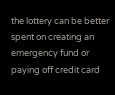the lottery can be better spent on creating an emergency fund or paying off credit card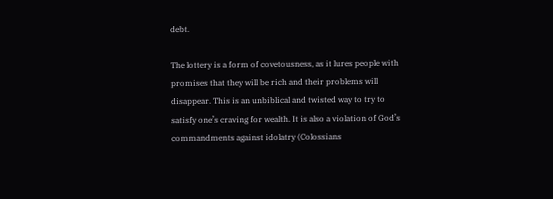debt.

The lottery is a form of covetousness, as it lures people with promises that they will be rich and their problems will disappear. This is an unbiblical and twisted way to try to satisfy one’s craving for wealth. It is also a violation of God’s commandments against idolatry (Colossians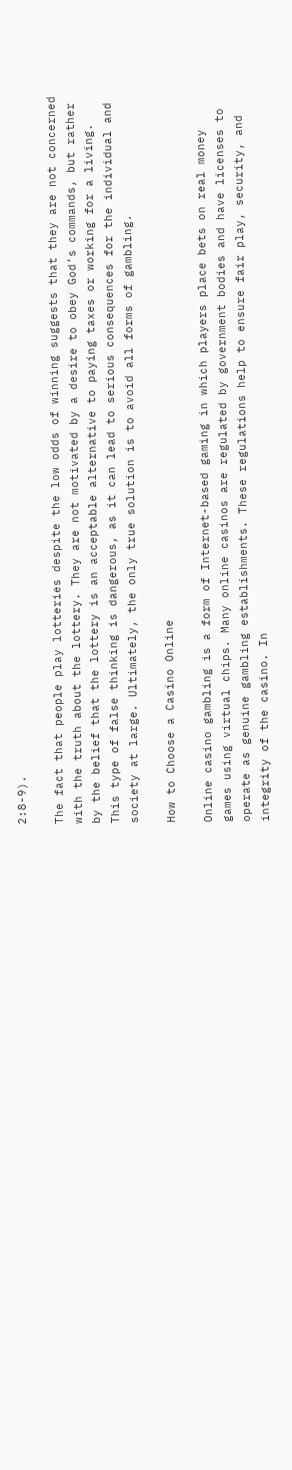2:8-9).

The fact that people play lotteries despite the low odds of winning suggests that they are not concerned with the truth about the lottery. They are not motivated by a desire to obey God’s commands, but rather by the belief that the lottery is an acceptable alternative to paying taxes or working for a living. This type of false thinking is dangerous, as it can lead to serious consequences for the individual and society at large. Ultimately, the only true solution is to avoid all forms of gambling.

How to Choose a Casino Online

Online casino gambling is a form of Internet-based gaming in which players place bets on real money games using virtual chips. Many online casinos are regulated by government bodies and have licenses to operate as genuine gambling establishments. These regulations help to ensure fair play, security, and integrity of the casino. In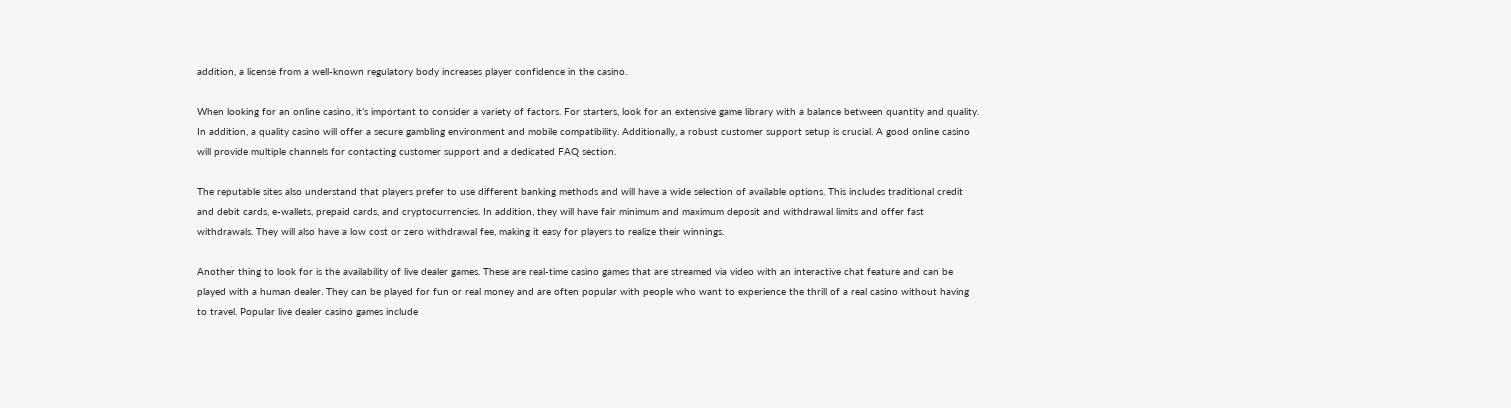addition, a license from a well-known regulatory body increases player confidence in the casino.

When looking for an online casino, it’s important to consider a variety of factors. For starters, look for an extensive game library with a balance between quantity and quality. In addition, a quality casino will offer a secure gambling environment and mobile compatibility. Additionally, a robust customer support setup is crucial. A good online casino will provide multiple channels for contacting customer support and a dedicated FAQ section.

The reputable sites also understand that players prefer to use different banking methods and will have a wide selection of available options. This includes traditional credit and debit cards, e-wallets, prepaid cards, and cryptocurrencies. In addition, they will have fair minimum and maximum deposit and withdrawal limits and offer fast withdrawals. They will also have a low cost or zero withdrawal fee, making it easy for players to realize their winnings.

Another thing to look for is the availability of live dealer games. These are real-time casino games that are streamed via video with an interactive chat feature and can be played with a human dealer. They can be played for fun or real money and are often popular with people who want to experience the thrill of a real casino without having to travel. Popular live dealer casino games include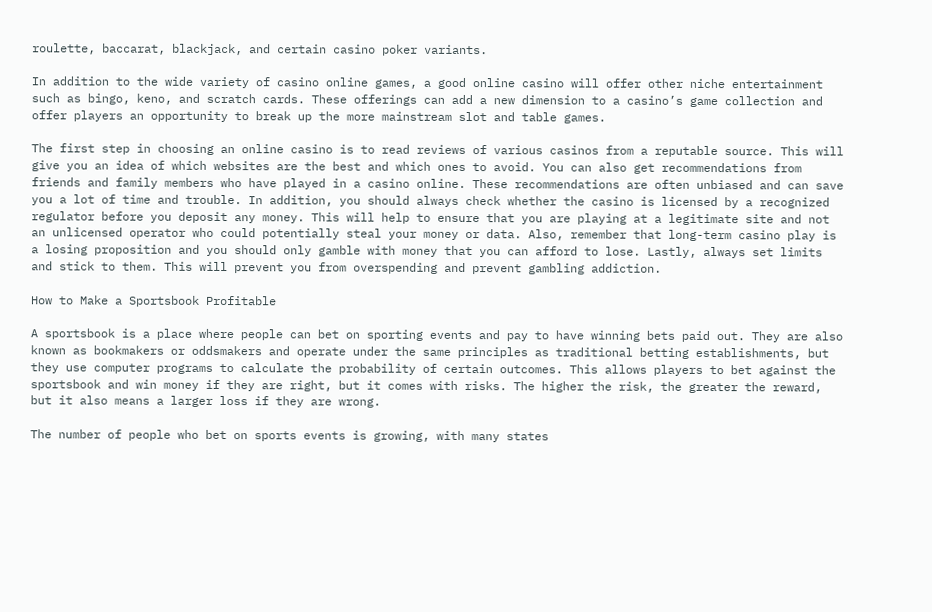roulette, baccarat, blackjack, and certain casino poker variants.

In addition to the wide variety of casino online games, a good online casino will offer other niche entertainment such as bingo, keno, and scratch cards. These offerings can add a new dimension to a casino’s game collection and offer players an opportunity to break up the more mainstream slot and table games.

The first step in choosing an online casino is to read reviews of various casinos from a reputable source. This will give you an idea of which websites are the best and which ones to avoid. You can also get recommendations from friends and family members who have played in a casino online. These recommendations are often unbiased and can save you a lot of time and trouble. In addition, you should always check whether the casino is licensed by a recognized regulator before you deposit any money. This will help to ensure that you are playing at a legitimate site and not an unlicensed operator who could potentially steal your money or data. Also, remember that long-term casino play is a losing proposition and you should only gamble with money that you can afford to lose. Lastly, always set limits and stick to them. This will prevent you from overspending and prevent gambling addiction.

How to Make a Sportsbook Profitable

A sportsbook is a place where people can bet on sporting events and pay to have winning bets paid out. They are also known as bookmakers or oddsmakers and operate under the same principles as traditional betting establishments, but they use computer programs to calculate the probability of certain outcomes. This allows players to bet against the sportsbook and win money if they are right, but it comes with risks. The higher the risk, the greater the reward, but it also means a larger loss if they are wrong.

The number of people who bet on sports events is growing, with many states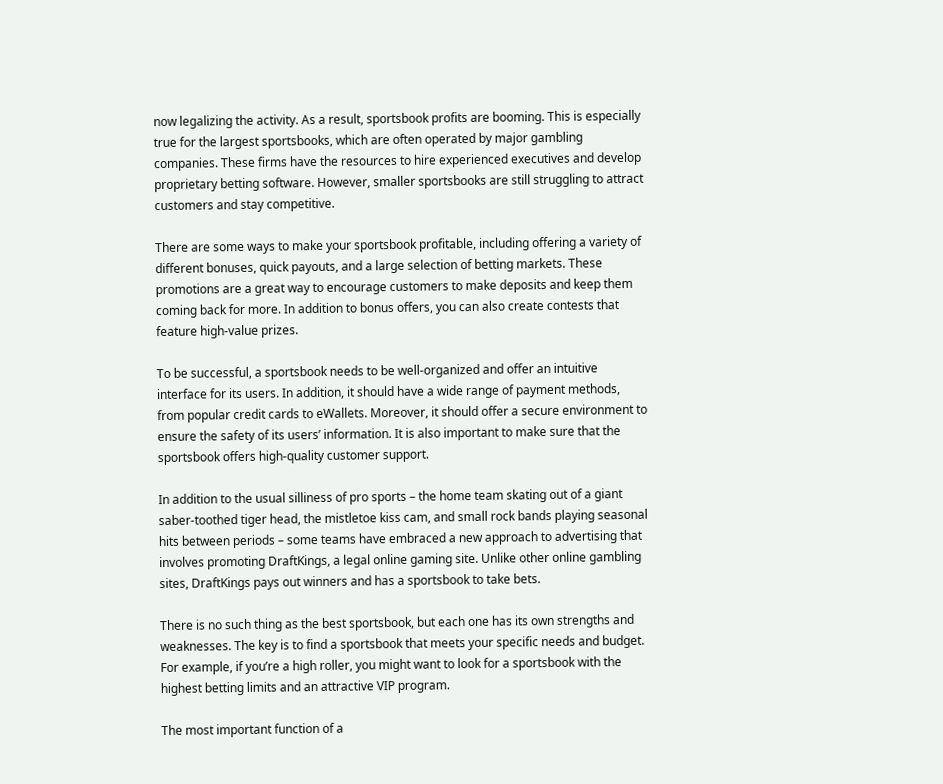now legalizing the activity. As a result, sportsbook profits are booming. This is especially true for the largest sportsbooks, which are often operated by major gambling companies. These firms have the resources to hire experienced executives and develop proprietary betting software. However, smaller sportsbooks are still struggling to attract customers and stay competitive.

There are some ways to make your sportsbook profitable, including offering a variety of different bonuses, quick payouts, and a large selection of betting markets. These promotions are a great way to encourage customers to make deposits and keep them coming back for more. In addition to bonus offers, you can also create contests that feature high-value prizes.

To be successful, a sportsbook needs to be well-organized and offer an intuitive interface for its users. In addition, it should have a wide range of payment methods, from popular credit cards to eWallets. Moreover, it should offer a secure environment to ensure the safety of its users’ information. It is also important to make sure that the sportsbook offers high-quality customer support.

In addition to the usual silliness of pro sports – the home team skating out of a giant saber-toothed tiger head, the mistletoe kiss cam, and small rock bands playing seasonal hits between periods – some teams have embraced a new approach to advertising that involves promoting DraftKings, a legal online gaming site. Unlike other online gambling sites, DraftKings pays out winners and has a sportsbook to take bets.

There is no such thing as the best sportsbook, but each one has its own strengths and weaknesses. The key is to find a sportsbook that meets your specific needs and budget. For example, if you’re a high roller, you might want to look for a sportsbook with the highest betting limits and an attractive VIP program.

The most important function of a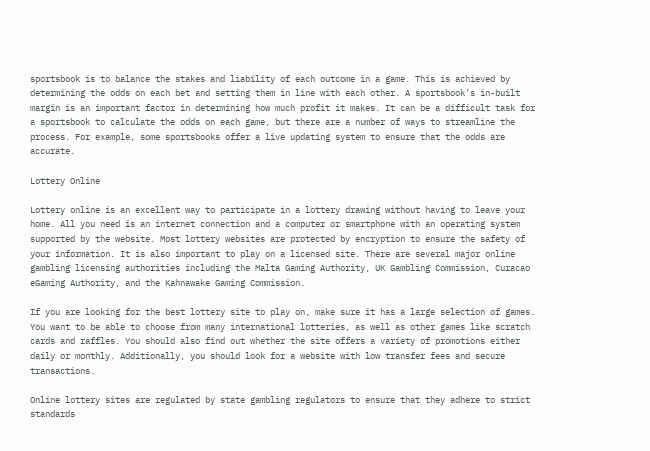sportsbook is to balance the stakes and liability of each outcome in a game. This is achieved by determining the odds on each bet and setting them in line with each other. A sportsbook’s in-built margin is an important factor in determining how much profit it makes. It can be a difficult task for a sportsbook to calculate the odds on each game, but there are a number of ways to streamline the process. For example, some sportsbooks offer a live updating system to ensure that the odds are accurate.

Lottery Online

Lottery online is an excellent way to participate in a lottery drawing without having to leave your home. All you need is an internet connection and a computer or smartphone with an operating system supported by the website. Most lottery websites are protected by encryption to ensure the safety of your information. It is also important to play on a licensed site. There are several major online gambling licensing authorities including the Malta Gaming Authority, UK Gambling Commission, Curacao eGaming Authority, and the Kahnawake Gaming Commission.

If you are looking for the best lottery site to play on, make sure it has a large selection of games. You want to be able to choose from many international lotteries, as well as other games like scratch cards and raffles. You should also find out whether the site offers a variety of promotions either daily or monthly. Additionally, you should look for a website with low transfer fees and secure transactions.

Online lottery sites are regulated by state gambling regulators to ensure that they adhere to strict standards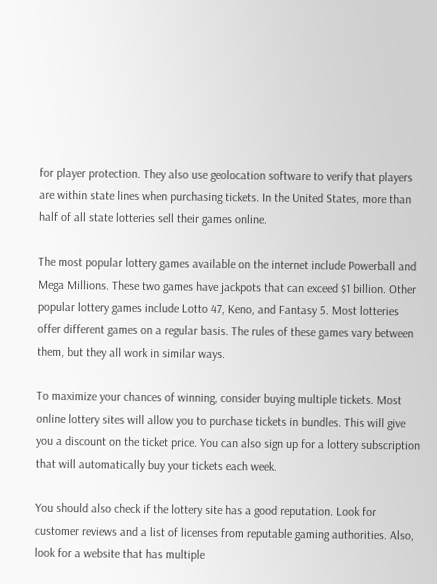for player protection. They also use geolocation software to verify that players are within state lines when purchasing tickets. In the United States, more than half of all state lotteries sell their games online.

The most popular lottery games available on the internet include Powerball and Mega Millions. These two games have jackpots that can exceed $1 billion. Other popular lottery games include Lotto 47, Keno, and Fantasy 5. Most lotteries offer different games on a regular basis. The rules of these games vary between them, but they all work in similar ways.

To maximize your chances of winning, consider buying multiple tickets. Most online lottery sites will allow you to purchase tickets in bundles. This will give you a discount on the ticket price. You can also sign up for a lottery subscription that will automatically buy your tickets each week.

You should also check if the lottery site has a good reputation. Look for customer reviews and a list of licenses from reputable gaming authorities. Also, look for a website that has multiple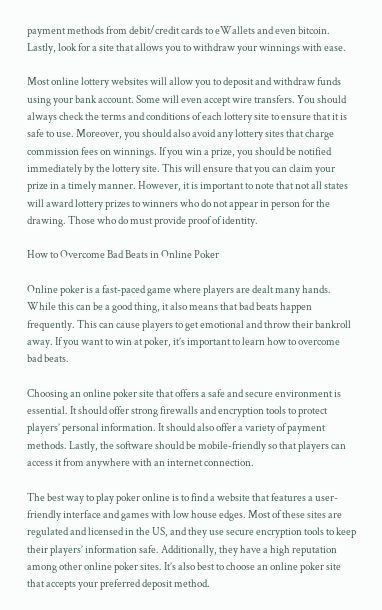payment methods from debit/credit cards to eWallets and even bitcoin. Lastly, look for a site that allows you to withdraw your winnings with ease.

Most online lottery websites will allow you to deposit and withdraw funds using your bank account. Some will even accept wire transfers. You should always check the terms and conditions of each lottery site to ensure that it is safe to use. Moreover, you should also avoid any lottery sites that charge commission fees on winnings. If you win a prize, you should be notified immediately by the lottery site. This will ensure that you can claim your prize in a timely manner. However, it is important to note that not all states will award lottery prizes to winners who do not appear in person for the drawing. Those who do must provide proof of identity.

How to Overcome Bad Beats in Online Poker

Online poker is a fast-paced game where players are dealt many hands. While this can be a good thing, it also means that bad beats happen frequently. This can cause players to get emotional and throw their bankroll away. If you want to win at poker, it’s important to learn how to overcome bad beats.

Choosing an online poker site that offers a safe and secure environment is essential. It should offer strong firewalls and encryption tools to protect players’ personal information. It should also offer a variety of payment methods. Lastly, the software should be mobile-friendly so that players can access it from anywhere with an internet connection.

The best way to play poker online is to find a website that features a user-friendly interface and games with low house edges. Most of these sites are regulated and licensed in the US, and they use secure encryption tools to keep their players’ information safe. Additionally, they have a high reputation among other online poker sites. It’s also best to choose an online poker site that accepts your preferred deposit method.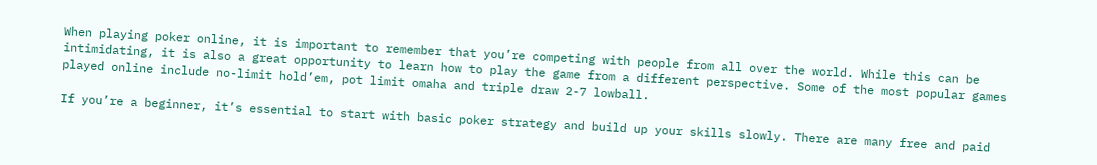When playing poker online, it is important to remember that you’re competing with people from all over the world. While this can be intimidating, it is also a great opportunity to learn how to play the game from a different perspective. Some of the most popular games played online include no-limit hold’em, pot limit omaha and triple draw 2-7 lowball.

If you’re a beginner, it’s essential to start with basic poker strategy and build up your skills slowly. There are many free and paid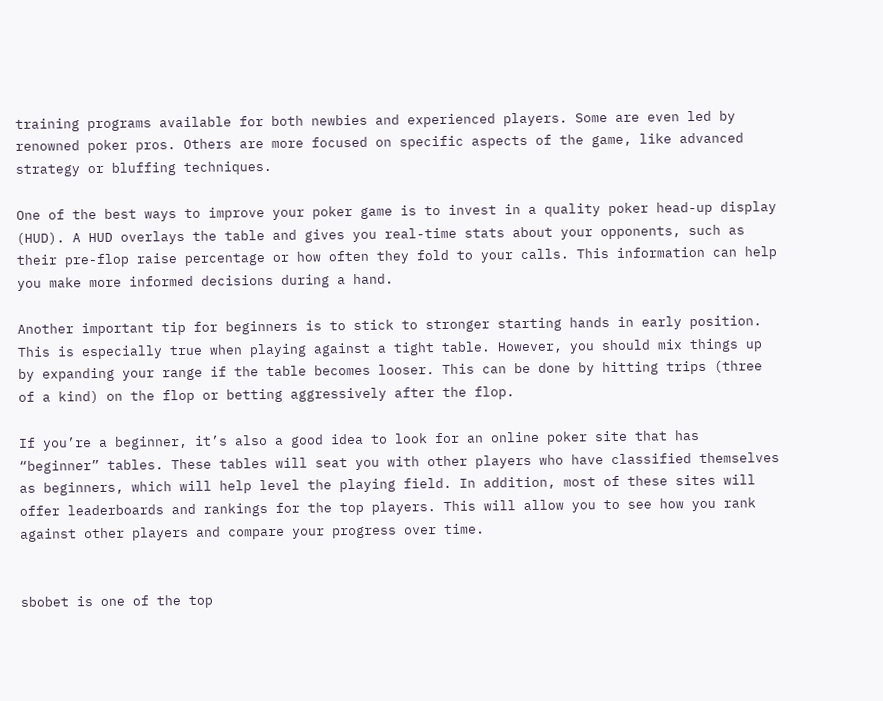training programs available for both newbies and experienced players. Some are even led by renowned poker pros. Others are more focused on specific aspects of the game, like advanced strategy or bluffing techniques.

One of the best ways to improve your poker game is to invest in a quality poker head-up display (HUD). A HUD overlays the table and gives you real-time stats about your opponents, such as their pre-flop raise percentage or how often they fold to your calls. This information can help you make more informed decisions during a hand.

Another important tip for beginners is to stick to stronger starting hands in early position. This is especially true when playing against a tight table. However, you should mix things up by expanding your range if the table becomes looser. This can be done by hitting trips (three of a kind) on the flop or betting aggressively after the flop.

If you’re a beginner, it’s also a good idea to look for an online poker site that has “beginner” tables. These tables will seat you with other players who have classified themselves as beginners, which will help level the playing field. In addition, most of these sites will offer leaderboards and rankings for the top players. This will allow you to see how you rank against other players and compare your progress over time.


sbobet is one of the top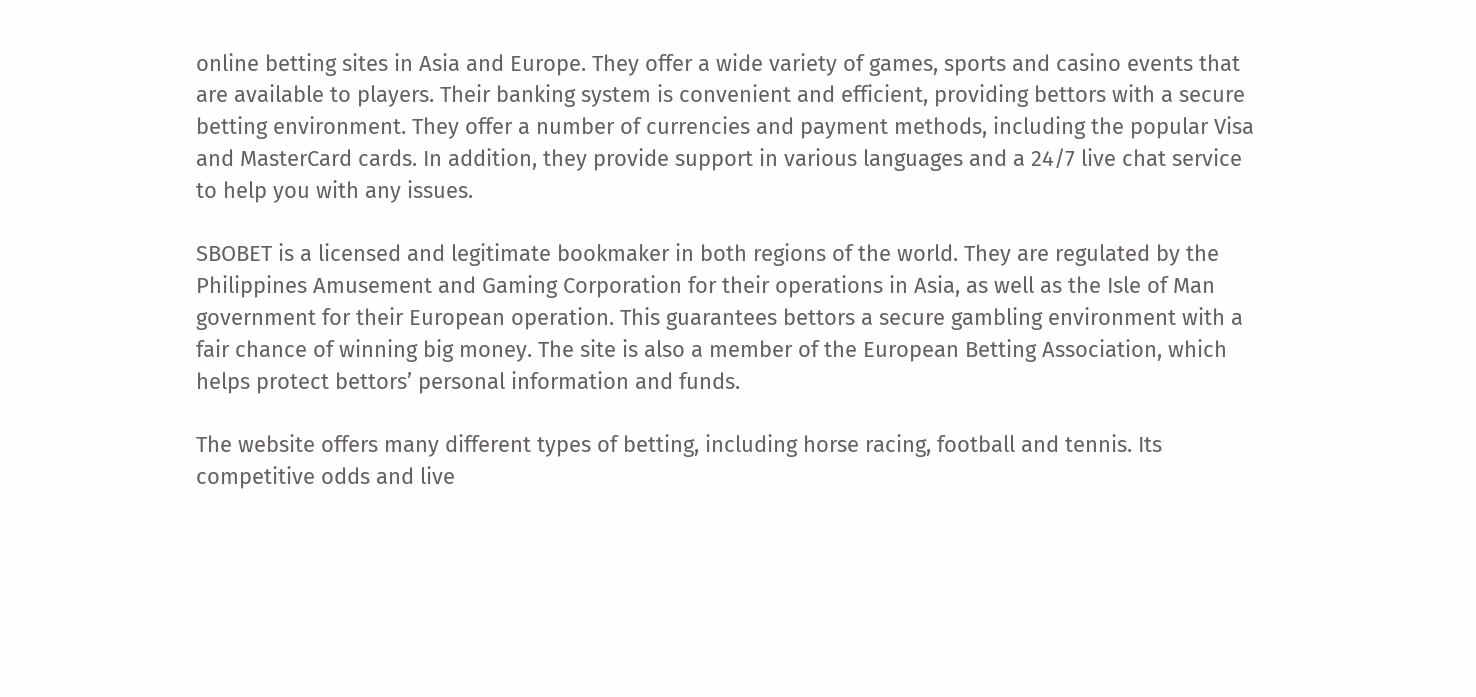online betting sites in Asia and Europe. They offer a wide variety of games, sports and casino events that are available to players. Their banking system is convenient and efficient, providing bettors with a secure betting environment. They offer a number of currencies and payment methods, including the popular Visa and MasterCard cards. In addition, they provide support in various languages and a 24/7 live chat service to help you with any issues.

SBOBET is a licensed and legitimate bookmaker in both regions of the world. They are regulated by the Philippines Amusement and Gaming Corporation for their operations in Asia, as well as the Isle of Man government for their European operation. This guarantees bettors a secure gambling environment with a fair chance of winning big money. The site is also a member of the European Betting Association, which helps protect bettors’ personal information and funds.

The website offers many different types of betting, including horse racing, football and tennis. Its competitive odds and live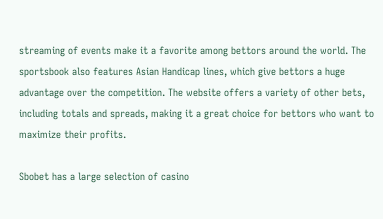streaming of events make it a favorite among bettors around the world. The sportsbook also features Asian Handicap lines, which give bettors a huge advantage over the competition. The website offers a variety of other bets, including totals and spreads, making it a great choice for bettors who want to maximize their profits.

Sbobet has a large selection of casino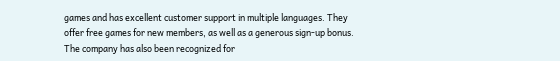games and has excellent customer support in multiple languages. They offer free games for new members, as well as a generous sign-up bonus. The company has also been recognized for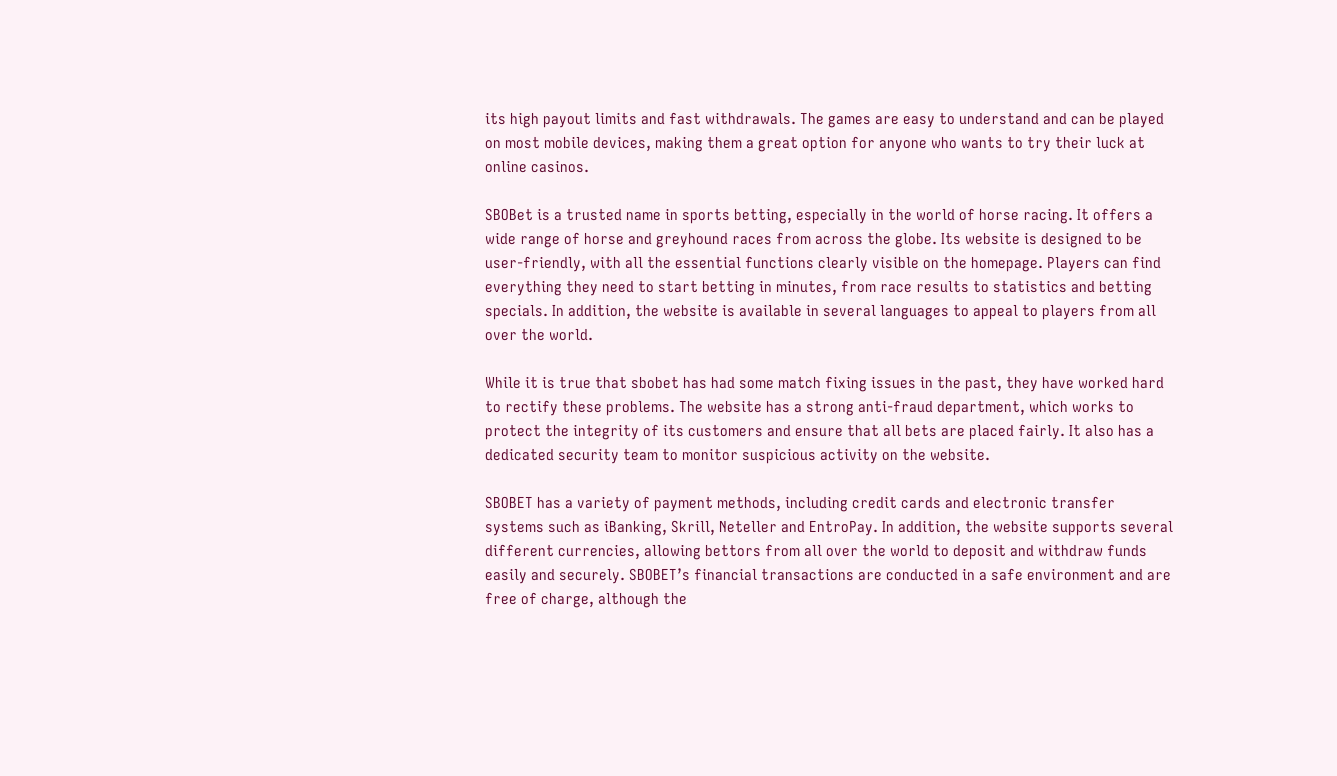its high payout limits and fast withdrawals. The games are easy to understand and can be played on most mobile devices, making them a great option for anyone who wants to try their luck at online casinos.

SBOBet is a trusted name in sports betting, especially in the world of horse racing. It offers a wide range of horse and greyhound races from across the globe. Its website is designed to be user-friendly, with all the essential functions clearly visible on the homepage. Players can find everything they need to start betting in minutes, from race results to statistics and betting specials. In addition, the website is available in several languages to appeal to players from all over the world.

While it is true that sbobet has had some match fixing issues in the past, they have worked hard to rectify these problems. The website has a strong anti-fraud department, which works to protect the integrity of its customers and ensure that all bets are placed fairly. It also has a dedicated security team to monitor suspicious activity on the website.

SBOBET has a variety of payment methods, including credit cards and electronic transfer systems such as iBanking, Skrill, Neteller and EntroPay. In addition, the website supports several different currencies, allowing bettors from all over the world to deposit and withdraw funds easily and securely. SBOBET’s financial transactions are conducted in a safe environment and are free of charge, although the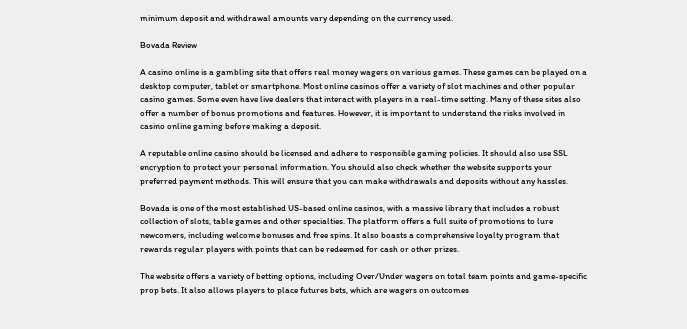minimum deposit and withdrawal amounts vary depending on the currency used.

Bovada Review

A casino online is a gambling site that offers real money wagers on various games. These games can be played on a desktop computer, tablet or smartphone. Most online casinos offer a variety of slot machines and other popular casino games. Some even have live dealers that interact with players in a real-time setting. Many of these sites also offer a number of bonus promotions and features. However, it is important to understand the risks involved in casino online gaming before making a deposit.

A reputable online casino should be licensed and adhere to responsible gaming policies. It should also use SSL encryption to protect your personal information. You should also check whether the website supports your preferred payment methods. This will ensure that you can make withdrawals and deposits without any hassles.

Bovada is one of the most established US-based online casinos, with a massive library that includes a robust collection of slots, table games and other specialties. The platform offers a full suite of promotions to lure newcomers, including welcome bonuses and free spins. It also boasts a comprehensive loyalty program that rewards regular players with points that can be redeemed for cash or other prizes.

The website offers a variety of betting options, including Over/Under wagers on total team points and game-specific prop bets. It also allows players to place futures bets, which are wagers on outcomes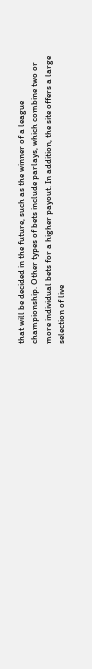that will be decided in the future, such as the winner of a league championship. Other types of bets include parlays, which combine two or more individual bets for a higher payout. In addition, the site offers a large selection of live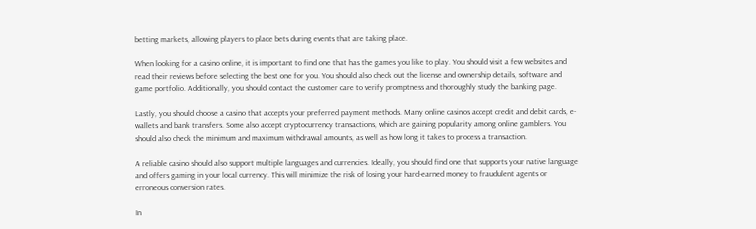betting markets, allowing players to place bets during events that are taking place.

When looking for a casino online, it is important to find one that has the games you like to play. You should visit a few websites and read their reviews before selecting the best one for you. You should also check out the license and ownership details, software and game portfolio. Additionally, you should contact the customer care to verify promptness and thoroughly study the banking page.

Lastly, you should choose a casino that accepts your preferred payment methods. Many online casinos accept credit and debit cards, e-wallets and bank transfers. Some also accept cryptocurrency transactions, which are gaining popularity among online gamblers. You should also check the minimum and maximum withdrawal amounts, as well as how long it takes to process a transaction.

A reliable casino should also support multiple languages and currencies. Ideally, you should find one that supports your native language and offers gaming in your local currency. This will minimize the risk of losing your hard-earned money to fraudulent agents or erroneous conversion rates.

In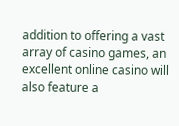addition to offering a vast array of casino games, an excellent online casino will also feature a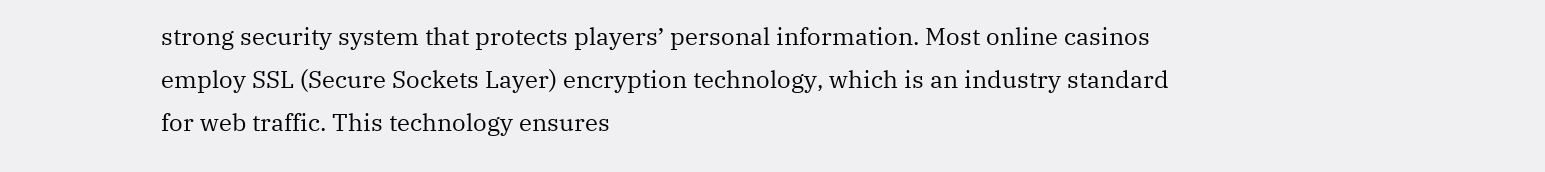strong security system that protects players’ personal information. Most online casinos employ SSL (Secure Sockets Layer) encryption technology, which is an industry standard for web traffic. This technology ensures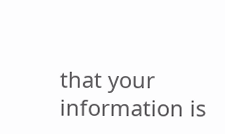that your information is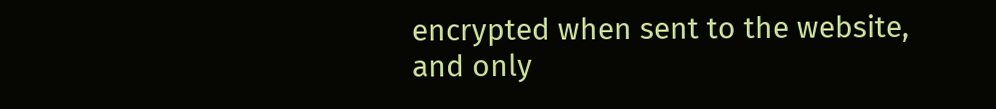encrypted when sent to the website, and only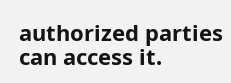authorized parties can access it.